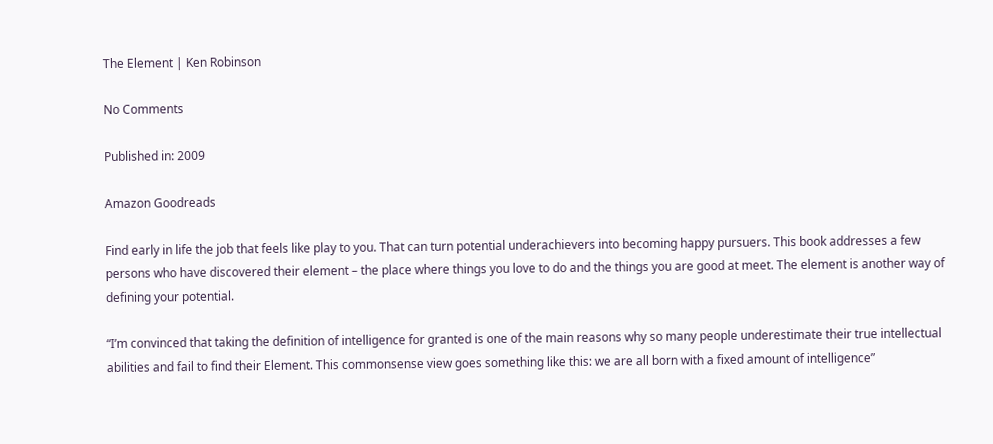The Element | Ken Robinson

No Comments

Published in: 2009

Amazon Goodreads

Find early in life the job that feels like play to you. That can turn potential underachievers into becoming happy pursuers. This book addresses a few persons who have discovered their element – the place where things you love to do and the things you are good at meet. The element is another way of defining your potential.

“I’m convinced that taking the definition of intelligence for granted is one of the main reasons why so many people underestimate their true intellectual abilities and fail to find their Element. This commonsense view goes something like this: we are all born with a fixed amount of intelligence”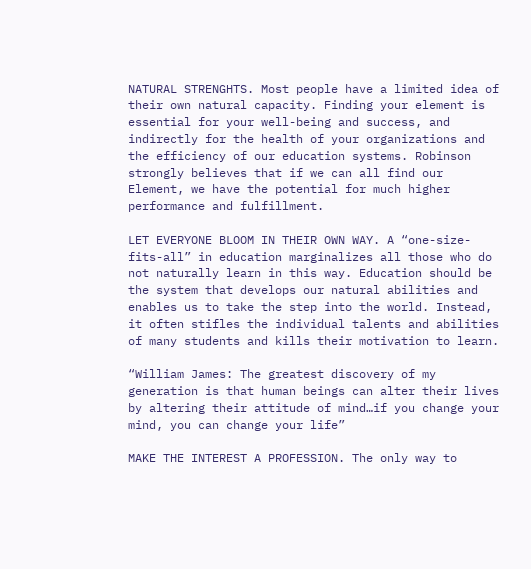NATURAL STRENGHTS. Most people have a limited idea of their own natural capacity. Finding your element is essential for your well-being and success, and indirectly for the health of your organizations and the efficiency of our education systems. Robinson strongly believes that if we can all find our Element, we have the potential for much higher performance and fulfillment.

LET EVERYONE BLOOM IN THEIR OWN WAY. A “one-size-fits-all” in education marginalizes all those who do not naturally learn in this way. Education should be the system that develops our natural abilities and enables us to take the step into the world. Instead, it often stifles the individual talents and abilities of many students and kills their motivation to learn.

“William James: The greatest discovery of my generation is that human beings can alter their lives by altering their attitude of mind…if you change your mind, you can change your life”

MAKE THE INTEREST A PROFESSION. The only way to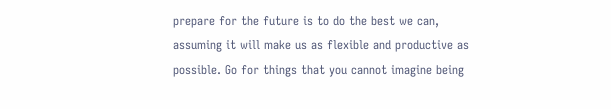prepare for the future is to do the best we can, assuming it will make us as flexible and productive as possible. Go for things that you cannot imagine being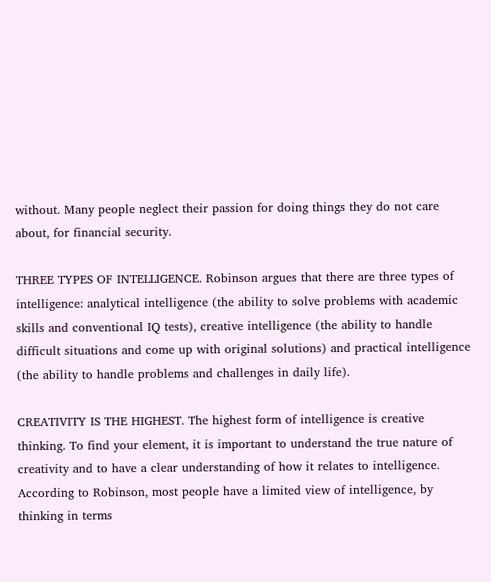without. Many people neglect their passion for doing things they do not care about, for financial security.

THREE TYPES OF INTELLIGENCE. Robinson argues that there are three types of intelligence: analytical intelligence (the ability to solve problems with academic skills and conventional IQ tests), creative intelligence (the ability to handle difficult situations and come up with original solutions) and practical intelligence (the ability to handle problems and challenges in daily life).

CREATIVITY IS THE HIGHEST. The highest form of intelligence is creative thinking. To find your element, it is important to understand the true nature of creativity and to have a clear understanding of how it relates to intelligence. According to Robinson, most people have a limited view of intelligence, by thinking in terms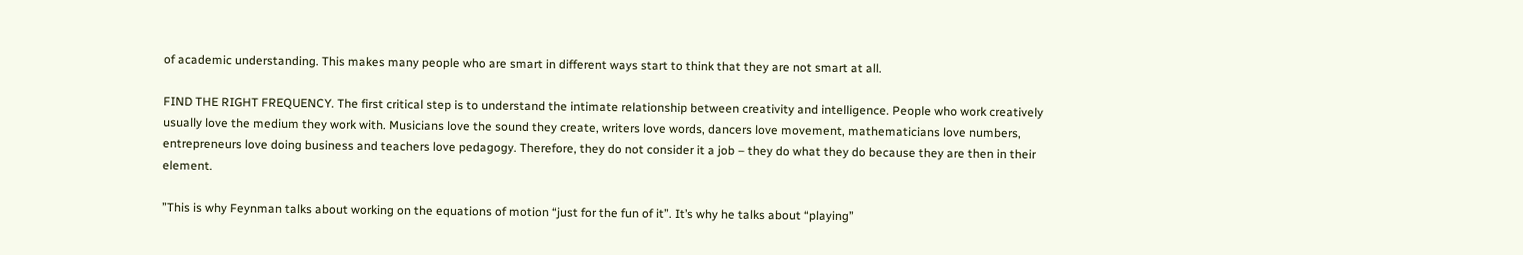of academic understanding. This makes many people who are smart in different ways start to think that they are not smart at all.

FIND THE RIGHT FREQUENCY. The first critical step is to understand the intimate relationship between creativity and intelligence. People who work creatively usually love the medium they work with. Musicians love the sound they create, writers love words, dancers love movement, mathematicians love numbers, entrepreneurs love doing business and teachers love pedagogy. Therefore, they do not consider it a job – they do what they do because they are then in their element.

”This is why Feynman talks about working on the equations of motion “just for the fun of it”. It’s why he talks about “playing”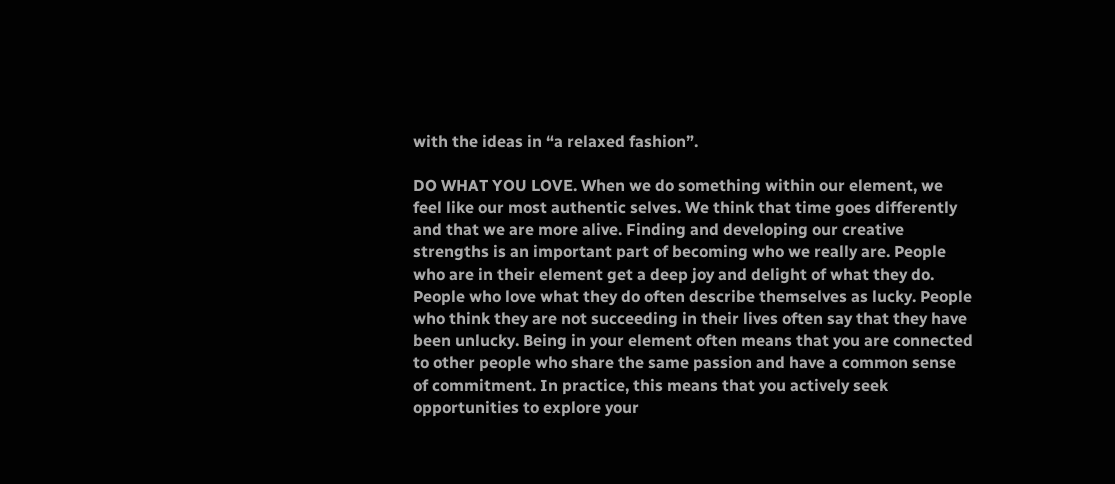with the ideas in “a relaxed fashion”.

DO WHAT YOU LOVE. When we do something within our element, we feel like our most authentic selves. We think that time goes differently and that we are more alive. Finding and developing our creative strengths is an important part of becoming who we really are. People who are in their element get a deep joy and delight of what they do. People who love what they do often describe themselves as lucky. People who think they are not succeeding in their lives often say that they have been unlucky. Being in your element often means that you are connected to other people who share the same passion and have a common sense of commitment. In practice, this means that you actively seek opportunities to explore your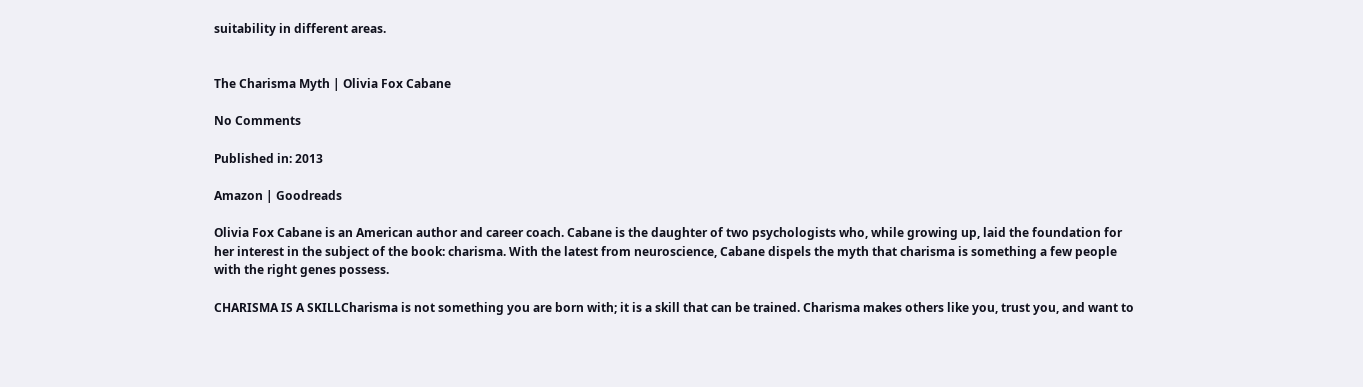suitability in different areas.


The Charisma Myth | Olivia Fox Cabane

No Comments

Published in: 2013

Amazon | Goodreads

Olivia Fox Cabane is an American author and career coach. Cabane is the daughter of two psychologists who, while growing up, laid the foundation for her interest in the subject of the book: charisma. With the latest from neuroscience, Cabane dispels the myth that charisma is something a few people with the right genes possess.

CHARISMA IS A SKILLCharisma is not something you are born with; it is a skill that can be trained. Charisma makes others like you, trust you, and want to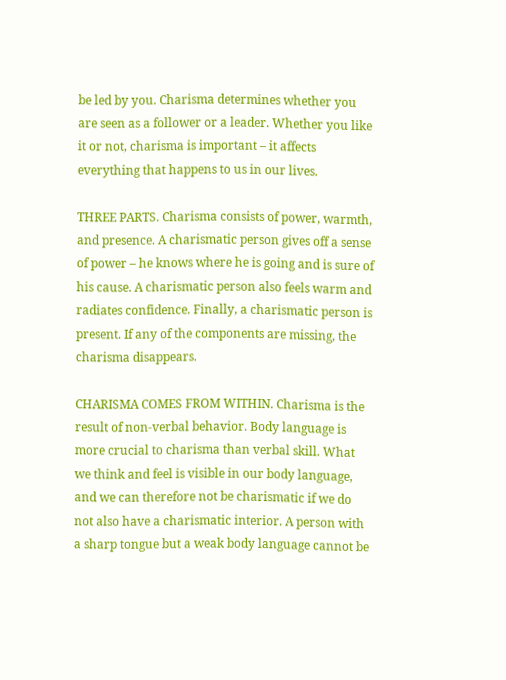be led by you. Charisma determines whether you are seen as a follower or a leader. Whether you like it or not, charisma is important – it affects everything that happens to us in our lives.

THREE PARTS. Charisma consists of power, warmth, and presence. A charismatic person gives off a sense of power – he knows where he is going and is sure of his cause. A charismatic person also feels warm and radiates confidence. Finally, a charismatic person is present. If any of the components are missing, the charisma disappears.

CHARISMA COMES FROM WITHIN. Charisma is the result of non-verbal behavior. Body language is more crucial to charisma than verbal skill. What we think and feel is visible in our body language, and we can therefore not be charismatic if we do not also have a charismatic interior. A person with a sharp tongue but a weak body language cannot be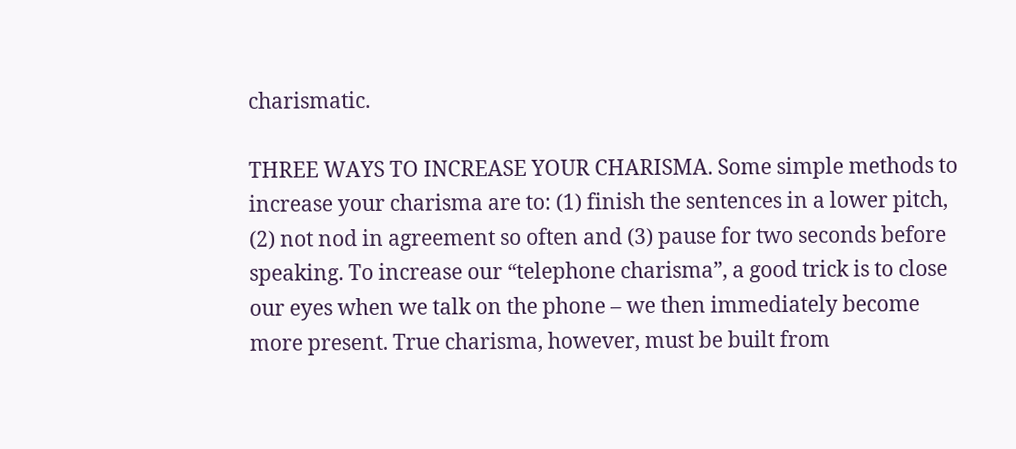charismatic.

THREE WAYS TO INCREASE YOUR CHARISMA. Some simple methods to increase your charisma are to: (1) finish the sentences in a lower pitch, (2) not nod in agreement so often and (3) pause for two seconds before speaking. To increase our “telephone charisma”, a good trick is to close our eyes when we talk on the phone – we then immediately become more present. True charisma, however, must be built from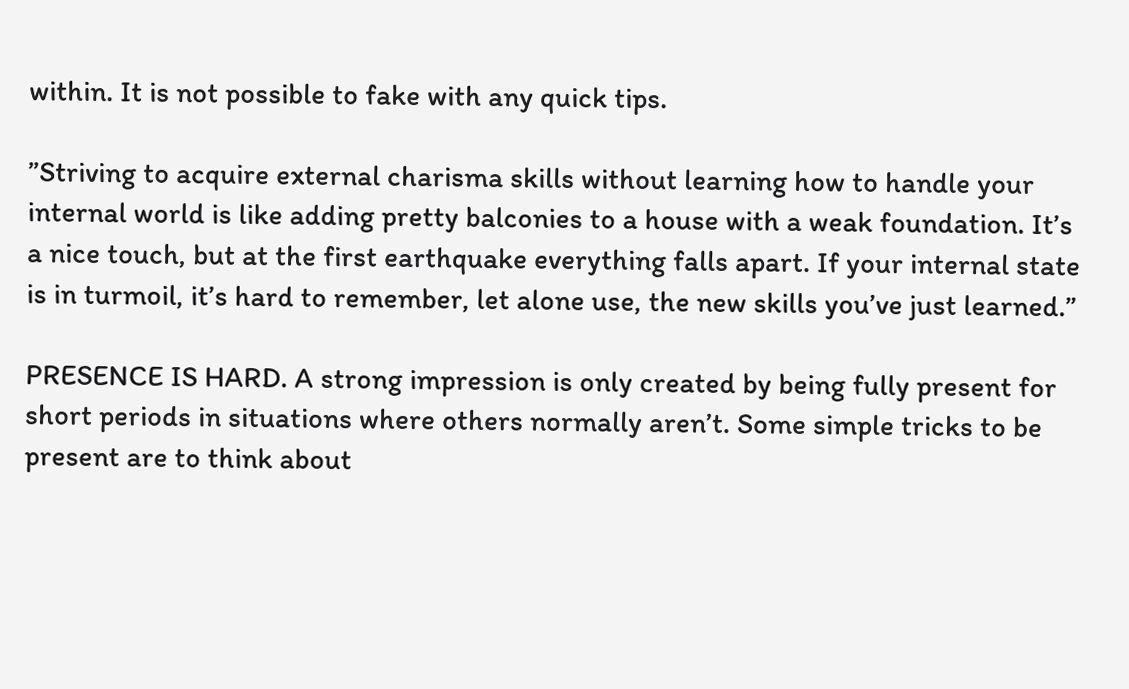within. It is not possible to fake with any quick tips.

”Striving to acquire external charisma skills without learning how to handle your internal world is like adding pretty balconies to a house with a weak foundation. It’s a nice touch, but at the first earthquake everything falls apart. If your internal state is in turmoil, it’s hard to remember, let alone use, the new skills you’ve just learned.”

PRESENCE IS HARD. A strong impression is only created by being fully present for short periods in situations where others normally aren’t. Some simple tricks to be present are to think about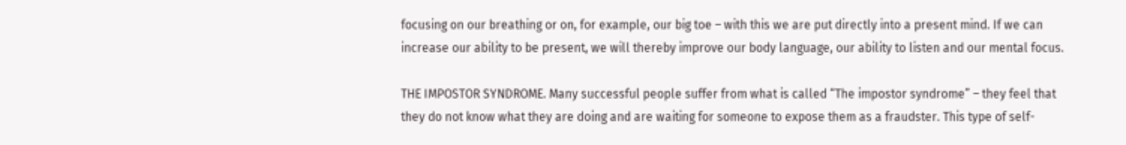focusing on our breathing or on, for example, our big toe – with this we are put directly into a present mind. If we can increase our ability to be present, we will thereby improve our body language, our ability to listen and our mental focus.

THE IMPOSTOR SYNDROME. Many successful people suffer from what is called “The impostor syndrome” – they feel that they do not know what they are doing and are waiting for someone to expose them as a fraudster. This type of self-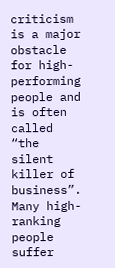criticism is a major obstacle for high-performing people and is often called “the silent killer of business”. Many high-ranking people suffer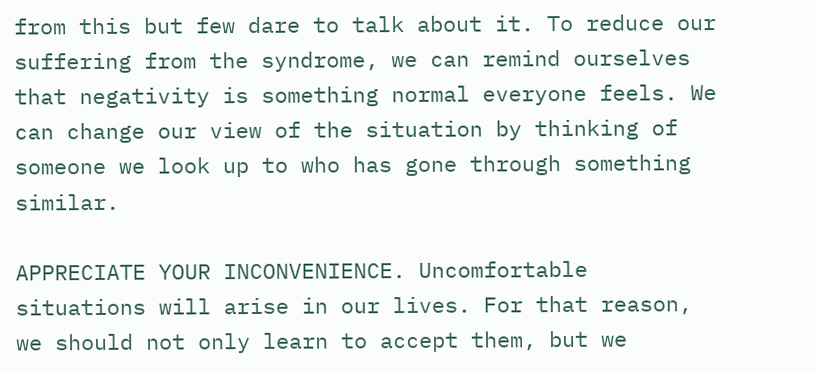from this but few dare to talk about it. To reduce our suffering from the syndrome, we can remind ourselves that negativity is something normal everyone feels. We can change our view of the situation by thinking of someone we look up to who has gone through something similar.

APPRECIATE YOUR INCONVENIENCE. Uncomfortable situations will arise in our lives. For that reason, we should not only learn to accept them, but we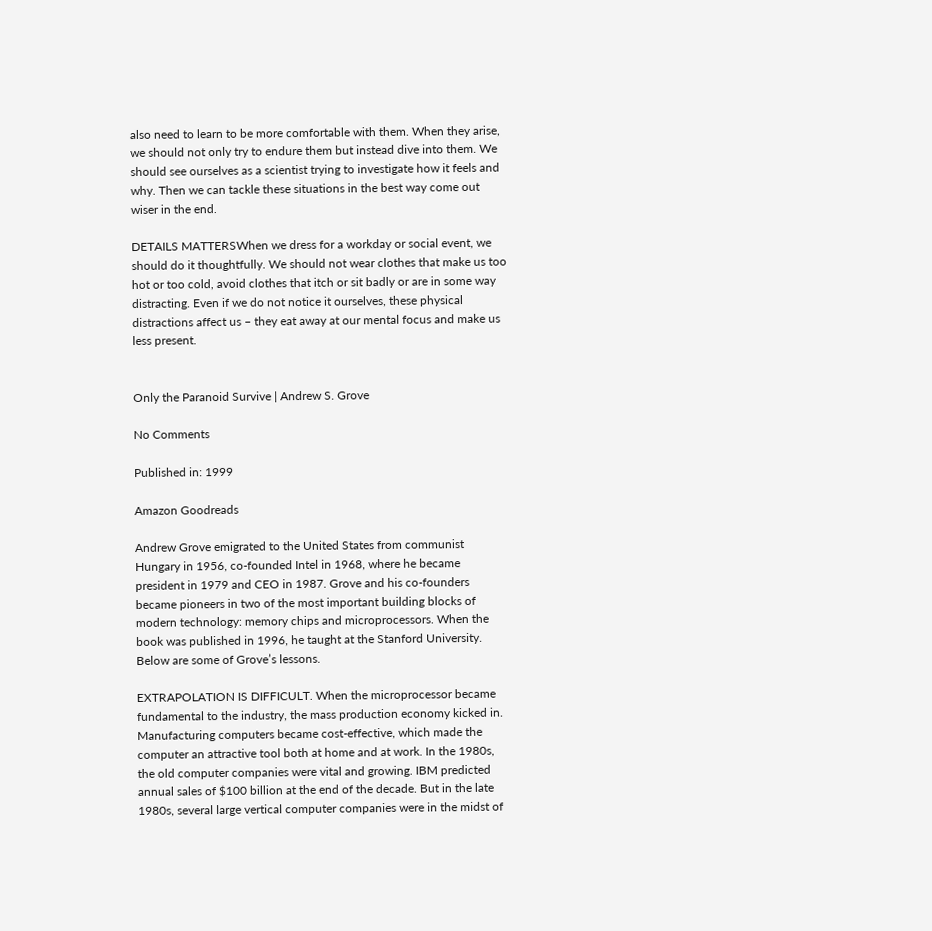also need to learn to be more comfortable with them. When they arise, we should not only try to endure them but instead dive into them. We should see ourselves as a scientist trying to investigate how it feels and why. Then we can tackle these situations in the best way come out wiser in the end.

DETAILS MATTERSWhen we dress for a workday or social event, we should do it thoughtfully. We should not wear clothes that make us too hot or too cold, avoid clothes that itch or sit badly or are in some way distracting. Even if we do not notice it ourselves, these physical distractions affect us – they eat away at our mental focus and make us less present.


Only the Paranoid Survive | Andrew S. Grove

No Comments

Published in: 1999

Amazon Goodreads

Andrew Grove emigrated to the United States from communist Hungary in 1956, co-founded Intel in 1968, where he became president in 1979 and CEO in 1987. Grove and his co-founders became pioneers in two of the most important building blocks of modern technology: memory chips and microprocessors. When the book was published in 1996, he taught at the Stanford University. Below are some of Grove’s lessons.

EXTRAPOLATION IS DIFFICULT. When the microprocessor became fundamental to the industry, the mass production economy kicked in. Manufacturing computers became cost-effective, which made the computer an attractive tool both at home and at work. In the 1980s, the old computer companies were vital and growing. IBM predicted annual sales of $100 billion at the end of the decade. But in the late 1980s, several large vertical computer companies were in the midst of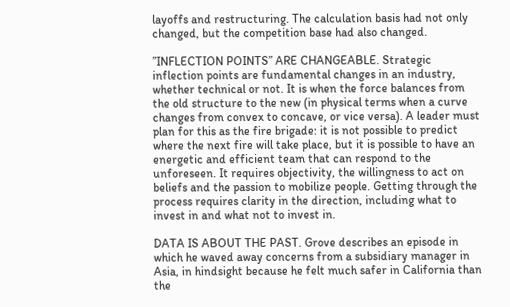layoffs and restructuring. The calculation basis had not only changed, but the competition base had also changed.

”INFLECTION POINTS” ARE CHANGEABLE. Strategic inflection points are fundamental changes in an industry, whether technical or not. It is when the force balances from the old structure to the new (in physical terms when a curve changes from convex to concave, or vice versa). A leader must plan for this as the fire brigade: it is not possible to predict where the next fire will take place, but it is possible to have an energetic and efficient team that can respond to the unforeseen. It requires objectivity, the willingness to act on beliefs and the passion to mobilize people. Getting through the process requires clarity in the direction, including what to invest in and what not to invest in.

DATA IS ABOUT THE PAST. Grove describes an episode in which he waved away concerns from a subsidiary manager in Asia, in hindsight because he felt much safer in California than the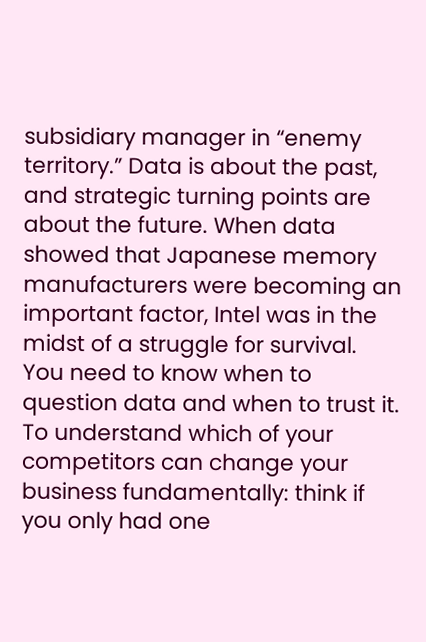subsidiary manager in “enemy territory.” Data is about the past, and strategic turning points are about the future. When data showed that Japanese memory manufacturers were becoming an important factor, Intel was in the midst of a struggle for survival. You need to know when to question data and when to trust it. To understand which of your competitors can change your business fundamentally: think if you only had one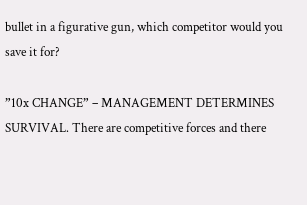bullet in a figurative gun, which competitor would you save it for?

”10x CHANGE” – MANAGEMENT DETERMINES SURVIVAL. There are competitive forces and there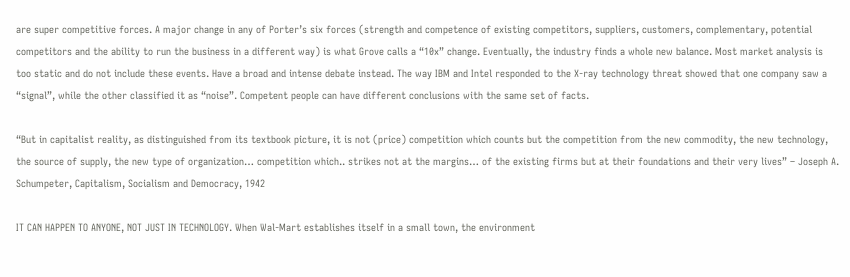are super competitive forces. A major change in any of Porter’s six forces (strength and competence of existing competitors, suppliers, customers, complementary, potential competitors and the ability to run the business in a different way) is what Grove calls a “10x” change. Eventually, the industry finds a whole new balance. Most market analysis is too static and do not include these events. Have a broad and intense debate instead. The way IBM and Intel responded to the X-ray technology threat showed that one company saw a “signal”, while the other classified it as “noise”. Competent people can have different conclusions with the same set of facts.

“But in capitalist reality, as distinguished from its textbook picture, it is not (price) competition which counts but the competition from the new commodity, the new technology, the source of supply, the new type of organization… competition which.. strikes not at the margins… of the existing firms but at their foundations and their very lives” – Joseph A. Schumpeter, Capitalism, Socialism and Democracy, 1942

IT CAN HAPPEN TO ANYONE, NOT JUST IN TECHNOLOGY. When Wal-Mart establishes itself in a small town, the environment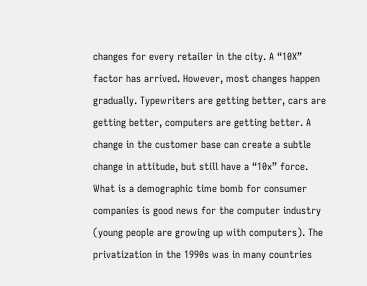changes for every retailer in the city. A “10X” factor has arrived. However, most changes happen gradually. Typewriters are getting better, cars are getting better, computers are getting better. A change in the customer base can create a subtle change in attitude, but still have a “10x” force. What is a demographic time bomb for consumer companies is good news for the computer industry (young people are growing up with computers). The privatization in the 1990s was in many countries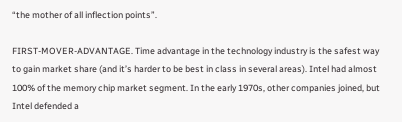“the mother of all inflection points”.

FIRST-MOVER-ADVANTAGE. Time advantage in the technology industry is the safest way to gain market share (and it’s harder to be best in class in several areas). Intel had almost 100% of the memory chip market segment. In the early 1970s, other companies joined, but Intel defended a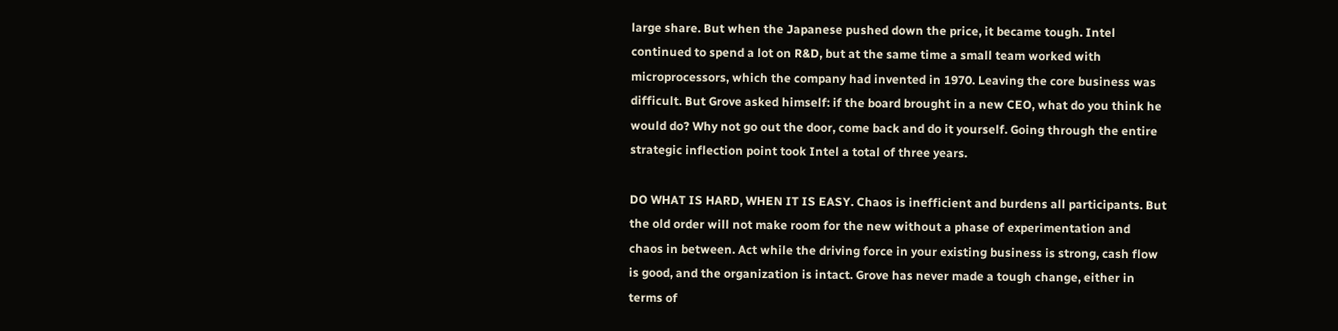large share. But when the Japanese pushed down the price, it became tough. Intel continued to spend a lot on R&D, but at the same time a small team worked with microprocessors, which the company had invented in 1970. Leaving the core business was difficult. But Grove asked himself: if the board brought in a new CEO, what do you think he would do? Why not go out the door, come back and do it yourself. Going through the entire strategic inflection point took Intel a total of three years.

DO WHAT IS HARD, WHEN IT IS EASY. Chaos is inefficient and burdens all participants. But the old order will not make room for the new without a phase of experimentation and chaos in between. Act while the driving force in your existing business is strong, cash flow is good, and the organization is intact. Grove has never made a tough change, either in terms of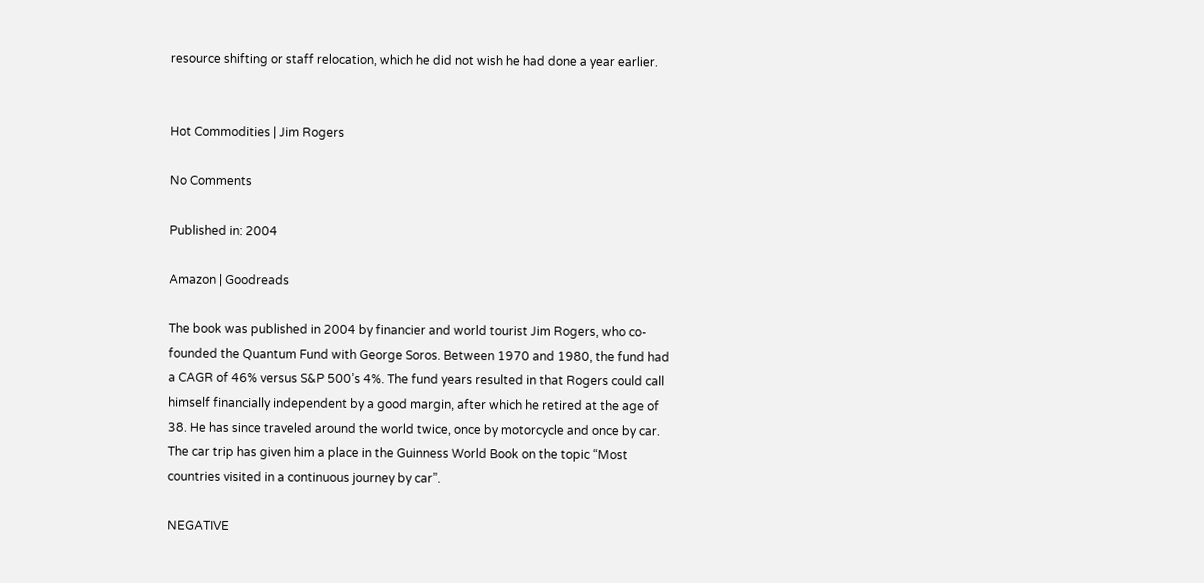resource shifting or staff relocation, which he did not wish he had done a year earlier.


Hot Commodities | Jim Rogers

No Comments

Published in: 2004

Amazon | Goodreads

The book was published in 2004 by financier and world tourist Jim Rogers, who co-founded the Quantum Fund with George Soros. Between 1970 and 1980, the fund had a CAGR of 46% versus S&P 500’s 4%. The fund years resulted in that Rogers could call himself financially independent by a good margin, after which he retired at the age of 38. He has since traveled around the world twice, once by motorcycle and once by car. The car trip has given him a place in the Guinness World Book on the topic “Most countries visited in a continuous journey by car”.

NEGATIVE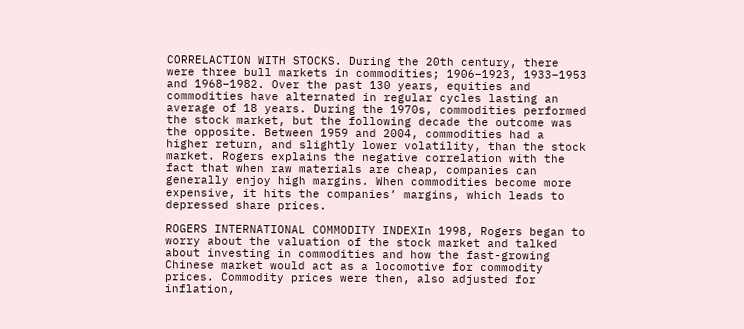CORRELACTION WITH STOCKS. During the 20th century, there were three bull markets in commodities; 1906–1923, 1933–1953 and 1968–1982. Over the past 130 years, equities and commodities have alternated in regular cycles lasting an average of 18 years. During the 1970s, commodities performed the stock market, but the following decade the outcome was the opposite. Between 1959 and 2004, commodities had a higher return, and slightly lower volatility, than the stock market. Rogers explains the negative correlation with the fact that when raw materials are cheap, companies can generally enjoy high margins. When commodities become more expensive, it hits the companies’ margins, which leads to depressed share prices.

ROGERS INTERNATIONAL COMMODITY INDEXIn 1998, Rogers began to worry about the valuation of the stock market and talked about investing in commodities and how the fast-growing Chinese market would act as a locomotive for commodity prices. Commodity prices were then, also adjusted for inflation,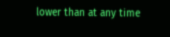lower than at any time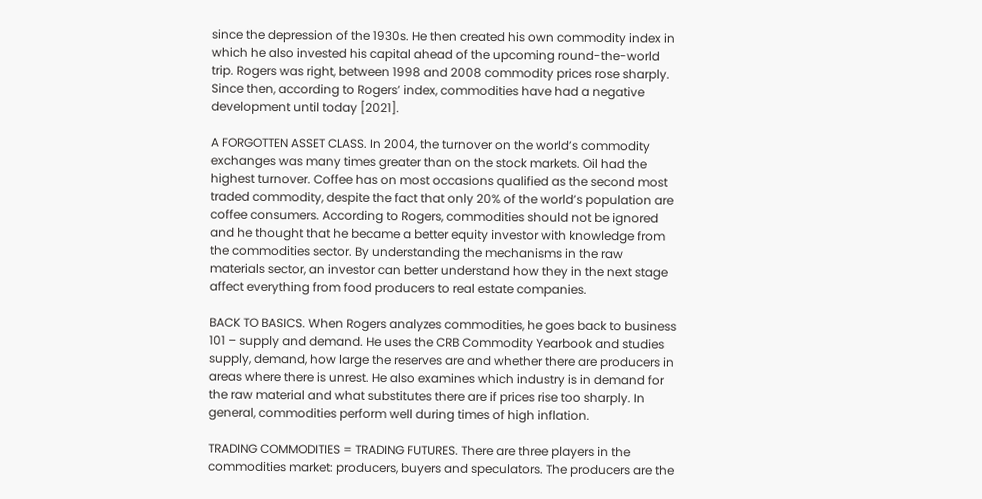since the depression of the 1930s. He then created his own commodity index in which he also invested his capital ahead of the upcoming round-the-world trip. Rogers was right, between 1998 and 2008 commodity prices rose sharply. Since then, according to Rogers’ index, commodities have had a negative development until today [2021].

A FORGOTTEN ASSET CLASS. In 2004, the turnover on the world’s commodity exchanges was many times greater than on the stock markets. Oil had the highest turnover. Coffee has on most occasions qualified as the second most traded commodity, despite the fact that only 20% of the world’s population are coffee consumers. According to Rogers, commodities should not be ignored and he thought that he became a better equity investor with knowledge from the commodities sector. By understanding the mechanisms in the raw materials sector, an investor can better understand how they in the next stage affect everything from food producers to real estate companies.

BACK TO BASICS. When Rogers analyzes commodities, he goes back to business 101 – supply and demand. He uses the CRB Commodity Yearbook and studies supply, demand, how large the reserves are and whether there are producers in areas where there is unrest. He also examines which industry is in demand for the raw material and what substitutes there are if prices rise too sharply. In general, commodities perform well during times of high inflation.

TRADING COMMODITIES = TRADING FUTURES. There are three players in the commodities market: producers, buyers and speculators. The producers are the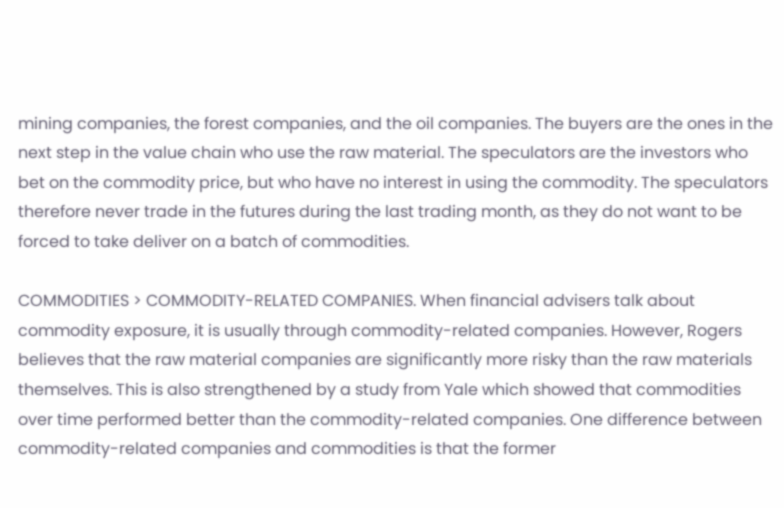mining companies, the forest companies, and the oil companies. The buyers are the ones in the next step in the value chain who use the raw material. The speculators are the investors who bet on the commodity price, but who have no interest in using the commodity. The speculators therefore never trade in the futures during the last trading month, as they do not want to be forced to take deliver on a batch of commodities.

COMMODITIES > COMMODITY-RELATED COMPANIES. When financial advisers talk about commodity exposure, it is usually through commodity-related companies. However, Rogers believes that the raw material companies are significantly more risky than the raw materials themselves. This is also strengthened by a study from Yale which showed that commodities over time performed better than the commodity-related companies. One difference between commodity-related companies and commodities is that the former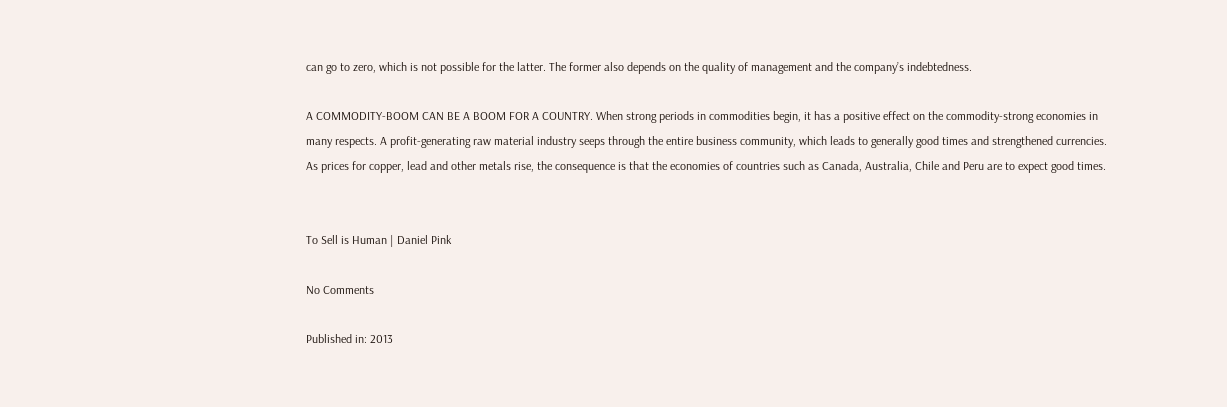can go to zero, which is not possible for the latter. The former also depends on the quality of management and the company’s indebtedness.

A COMMODITY-BOOM CAN BE A BOOM FOR A COUNTRY. When strong periods in commodities begin, it has a positive effect on the commodity-strong economies in many respects. A profit-generating raw material industry seeps through the entire business community, which leads to generally good times and strengthened currencies. As prices for copper, lead and other metals rise, the consequence is that the economies of countries such as Canada, Australia, Chile and Peru are to expect good times.


To Sell is Human | Daniel Pink

No Comments

Published in: 2013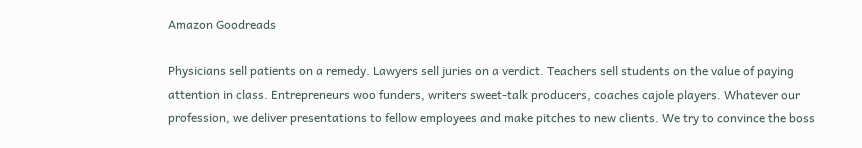Amazon Goodreads

Physicians sell patients on a remedy. Lawyers sell juries on a verdict. Teachers sell students on the value of paying attention in class. Entrepreneurs woo funders, writers sweet-talk producers, coaches cajole players. Whatever our profession, we deliver presentations to fellow employees and make pitches to new clients. We try to convince the boss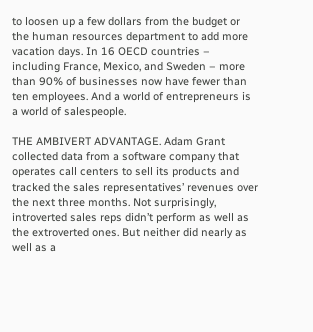to loosen up a few dollars from the budget or the human resources department to add more vacation days. In 16 OECD countries – including France, Mexico, and Sweden – more than 90% of businesses now have fewer than ten employees. And a world of entrepreneurs is a world of salespeople.

THE AMBIVERT ADVANTAGE. Adam Grant collected data from a software company that operates call centers to sell its products and tracked the sales representatives’ revenues over the next three months. Not surprisingly, introverted sales reps didn’t perform as well as the extroverted ones. But neither did nearly as well as a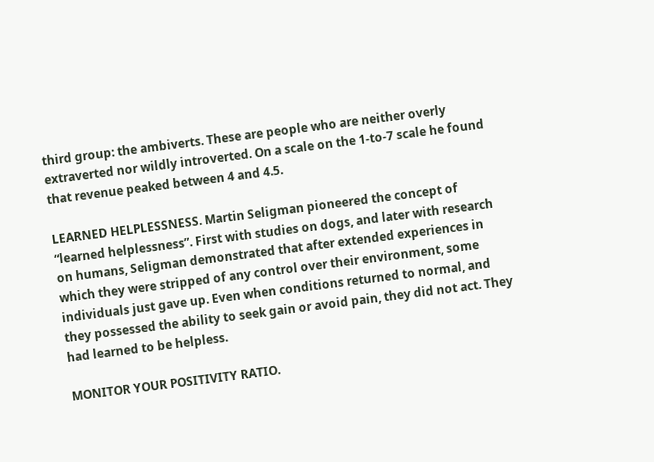third group: the ambiverts. These are people who are neither overly extraverted nor wildly introverted. On a scale on the 1-to-7 scale he found that revenue peaked between 4 and 4.5.

LEARNED HELPLESSNESS. Martin Seligman pioneered the concept of “learned helplessness”. First with studies on dogs, and later with research on humans, Seligman demonstrated that after extended experiences in which they were stripped of any control over their environment, some individuals just gave up. Even when conditions returned to normal, and they possessed the ability to seek gain or avoid pain, they did not act. They had learned to be helpless.

MONITOR YOUR POSITIVITY RATIO.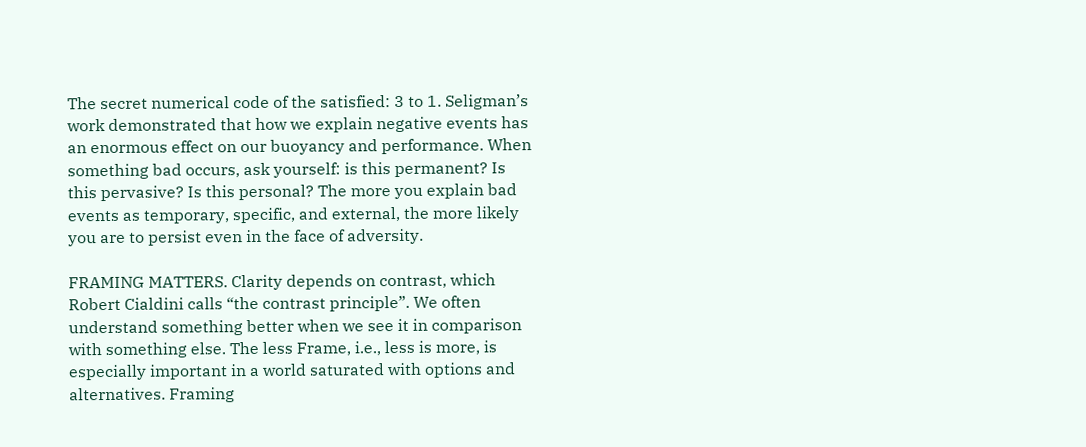The secret numerical code of the satisfied: 3 to 1. Seligman’s work demonstrated that how we explain negative events has an enormous effect on our buoyancy and performance. When something bad occurs, ask yourself: is this permanent? Is this pervasive? Is this personal? The more you explain bad events as temporary, specific, and external, the more likely you are to persist even in the face of adversity.

FRAMING MATTERS. Clarity depends on contrast, which Robert Cialdini calls “the contrast principle”. We often understand something better when we see it in comparison with something else. The less Frame, i.e., less is more, is especially important in a world saturated with options and alternatives. Framing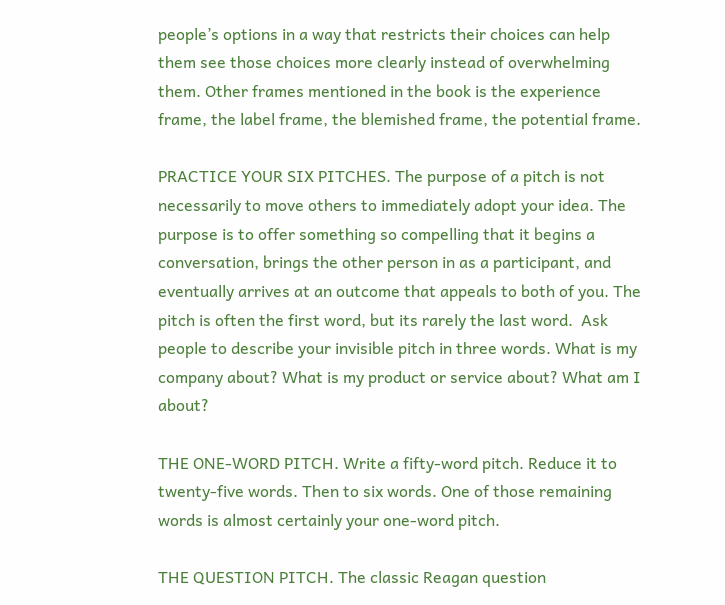people’s options in a way that restricts their choices can help them see those choices more clearly instead of overwhelming them. Other frames mentioned in the book is the experience frame, the label frame, the blemished frame, the potential frame.

PRACTICE YOUR SIX PITCHES. The purpose of a pitch is not necessarily to move others to immediately adopt your idea. The purpose is to offer something so compelling that it begins a conversation, brings the other person in as a participant, and eventually arrives at an outcome that appeals to both of you. The pitch is often the first word, but its rarely the last word.  Ask people to describe your invisible pitch in three words. What is my company about? What is my product or service about? What am I about?

THE ONE-WORD PITCH. Write a fifty-word pitch. Reduce it to twenty-five words. Then to six words. One of those remaining words is almost certainly your one-word pitch.

THE QUESTION PITCH. The classic Reagan question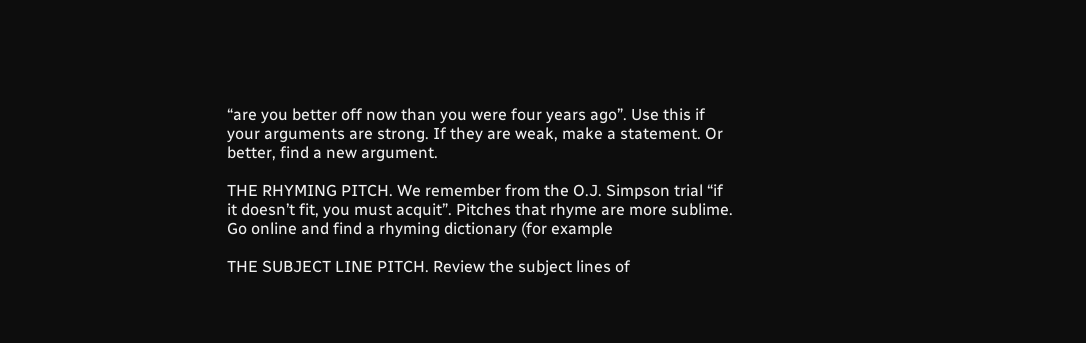“are you better off now than you were four years ago”. Use this if your arguments are strong. If they are weak, make a statement. Or better, find a new argument.

THE RHYMING PITCH. We remember from the O.J. Simpson trial “if it doesn’t fit, you must acquit”. Pitches that rhyme are more sublime. Go online and find a rhyming dictionary (for example

THE SUBJECT LINE PITCH. Review the subject lines of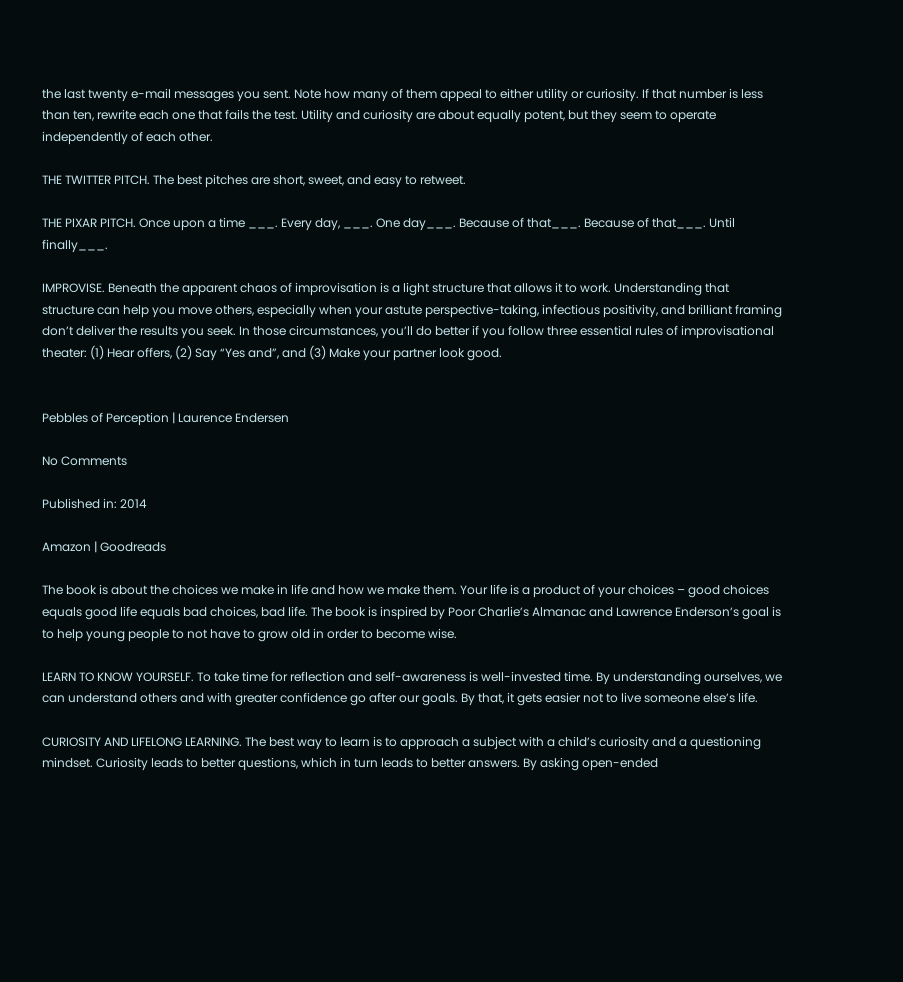the last twenty e-mail messages you sent. Note how many of them appeal to either utility or curiosity. If that number is less than ten, rewrite each one that fails the test. Utility and curiosity are about equally potent, but they seem to operate independently of each other.

THE TWITTER PITCH. The best pitches are short, sweet, and easy to retweet.

THE PIXAR PITCH. Once upon a time ___. Every day, ___. One day___. Because of that___. Because of that___. Until finally___.

IMPROVISE. Beneath the apparent chaos of improvisation is a light structure that allows it to work. Understanding that structure can help you move others, especially when your astute perspective-taking, infectious positivity, and brilliant framing don’t deliver the results you seek. In those circumstances, you’ll do better if you follow three essential rules of improvisational theater: (1) Hear offers, (2) Say “Yes and”, and (3) Make your partner look good.


Pebbles of Perception | Laurence Endersen

No Comments

Published in: 2014

Amazon | Goodreads

The book is about the choices we make in life and how we make them. Your life is a product of your choices – good choices equals good life equals bad choices, bad life. The book is inspired by Poor Charlie’s Almanac and Lawrence Enderson’s goal is to help young people to not have to grow old in order to become wise.

LEARN TO KNOW YOURSELF. To take time for reflection and self-awareness is well-invested time. By understanding ourselves, we can understand others and with greater confidence go after our goals. By that, it gets easier not to live someone else’s life.

CURIOSITY AND LIFELONG LEARNING. The best way to learn is to approach a subject with a child’s curiosity and a questioning mindset. Curiosity leads to better questions, which in turn leads to better answers. By asking open-ended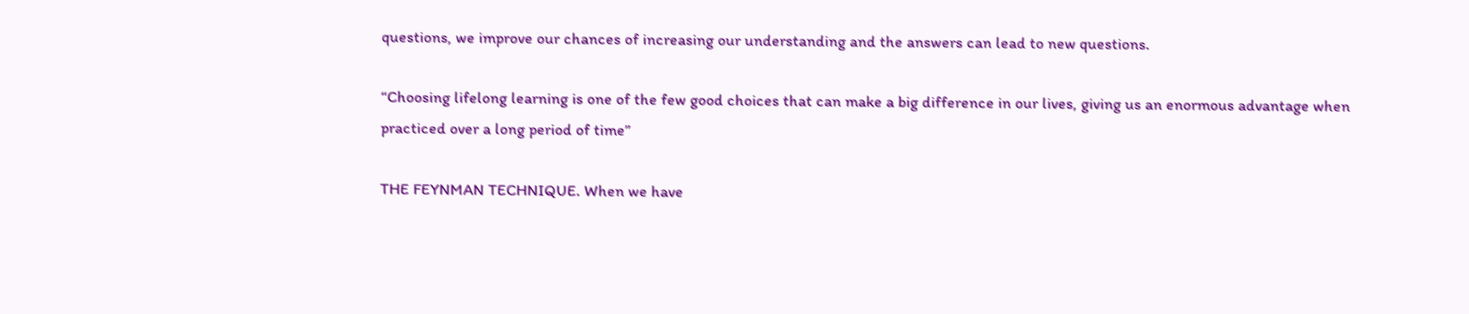questions, we improve our chances of increasing our understanding and the answers can lead to new questions.

“Choosing lifelong learning is one of the few good choices that can make a big difference in our lives, giving us an enormous advantage when practiced over a long period of time”

THE FEYNMAN TECHNIQUE. When we have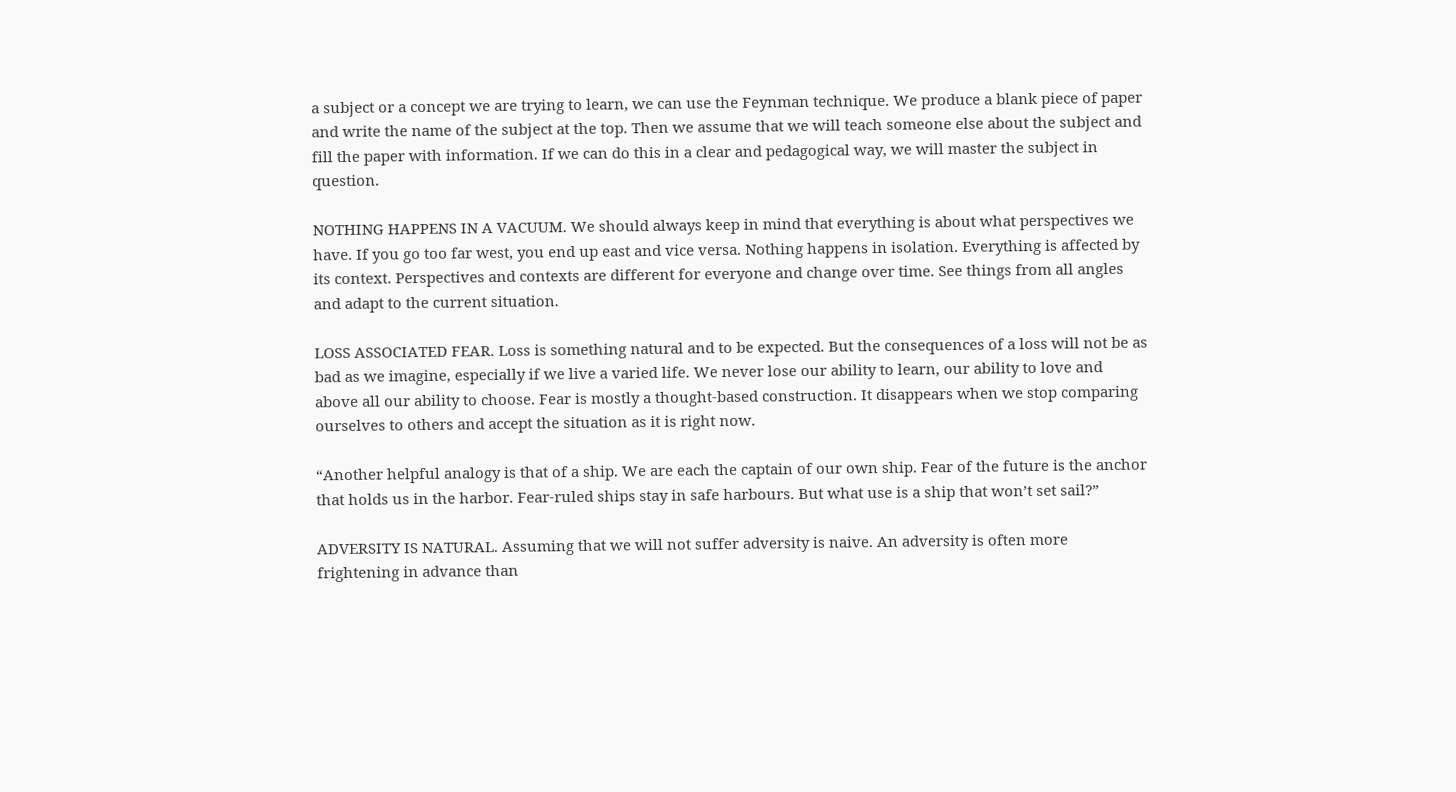a subject or a concept we are trying to learn, we can use the Feynman technique. We produce a blank piece of paper and write the name of the subject at the top. Then we assume that we will teach someone else about the subject and fill the paper with information. If we can do this in a clear and pedagogical way, we will master the subject in question.

NOTHING HAPPENS IN A VACUUM. We should always keep in mind that everything is about what perspectives we have. If you go too far west, you end up east and vice versa. Nothing happens in isolation. Everything is affected by its context. Perspectives and contexts are different for everyone and change over time. See things from all angles and adapt to the current situation.

LOSS ASSOCIATED FEAR. Loss is something natural and to be expected. But the consequences of a loss will not be as bad as we imagine, especially if we live a varied life. We never lose our ability to learn, our ability to love and above all our ability to choose. Fear is mostly a thought-based construction. It disappears when we stop comparing ourselves to others and accept the situation as it is right now.

“Another helpful analogy is that of a ship. We are each the captain of our own ship. Fear of the future is the anchor that holds us in the harbor. Fear-ruled ships stay in safe harbours. But what use is a ship that won’t set sail?”

ADVERSITY IS NATURAL. Assuming that we will not suffer adversity is naive. An adversity is often more frightening in advance than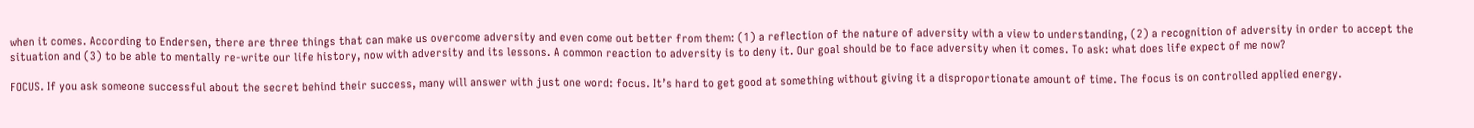when it comes. According to Endersen, there are three things that can make us overcome adversity and even come out better from them: (1) a reflection of the nature of adversity with a view to understanding, (2) a recognition of adversity in order to accept the situation and (3) to be able to mentally re-write our life history, now with adversity and its lessons. A common reaction to adversity is to deny it. Our goal should be to face adversity when it comes. To ask: what does life expect of me now?

FOCUS. If you ask someone successful about the secret behind their success, many will answer with just one word: focus. It’s hard to get good at something without giving it a disproportionate amount of time. The focus is on controlled applied energy.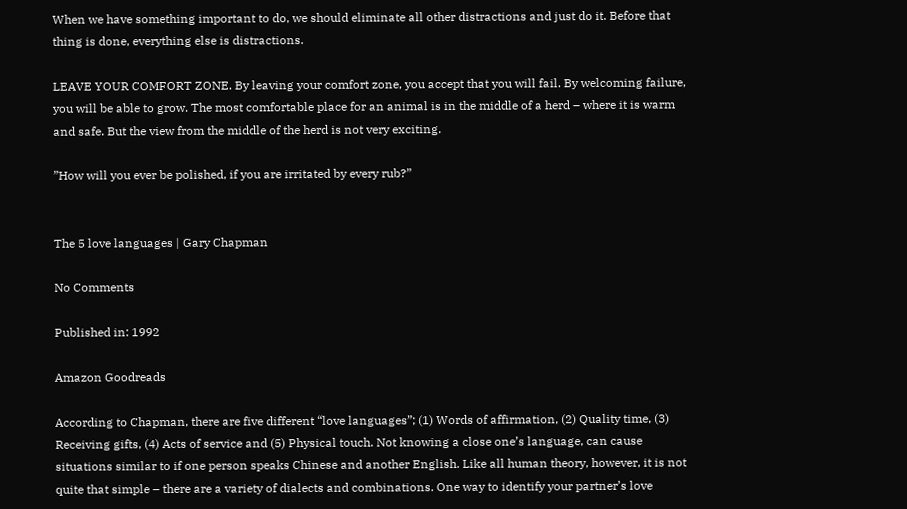When we have something important to do, we should eliminate all other distractions and just do it. Before that thing is done, everything else is distractions.

LEAVE YOUR COMFORT ZONE. By leaving your comfort zone, you accept that you will fail. By welcoming failure, you will be able to grow. The most comfortable place for an animal is in the middle of a herd – where it is warm and safe. But the view from the middle of the herd is not very exciting.

”How will you ever be polished, if you are irritated by every rub?”


The 5 love languages | Gary Chapman

No Comments

Published in: 1992

Amazon Goodreads

According to Chapman, there are five different “love languages”; (1) Words of affirmation, (2) Quality time, (3) Receiving gifts, (4) Acts of service and (5) Physical touch. Not knowing a close one’s language, can cause situations similar to if one person speaks Chinese and another English. Like all human theory, however, it is not quite that simple – there are a variety of dialects and combinations. One way to identify your partner’s love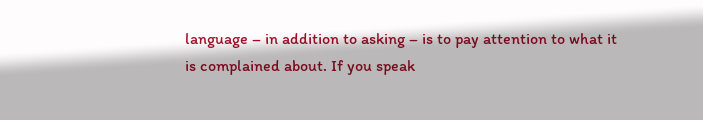language – in addition to asking – is to pay attention to what it is complained about. If you speak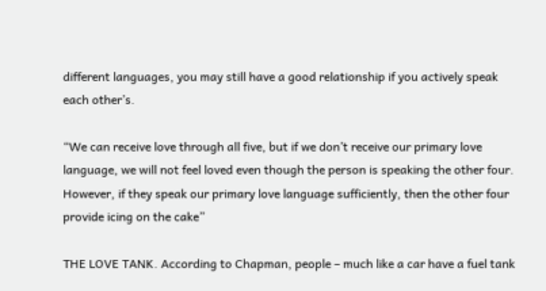different languages, you may still have a good relationship if you actively speak each other’s.

“We can receive love through all five, but if we don’t receive our primary love language, we will not feel loved even though the person is speaking the other four. However, if they speak our primary love language sufficiently, then the other four provide icing on the cake”

THE LOVE TANK. According to Chapman, people – much like a car have a fuel tank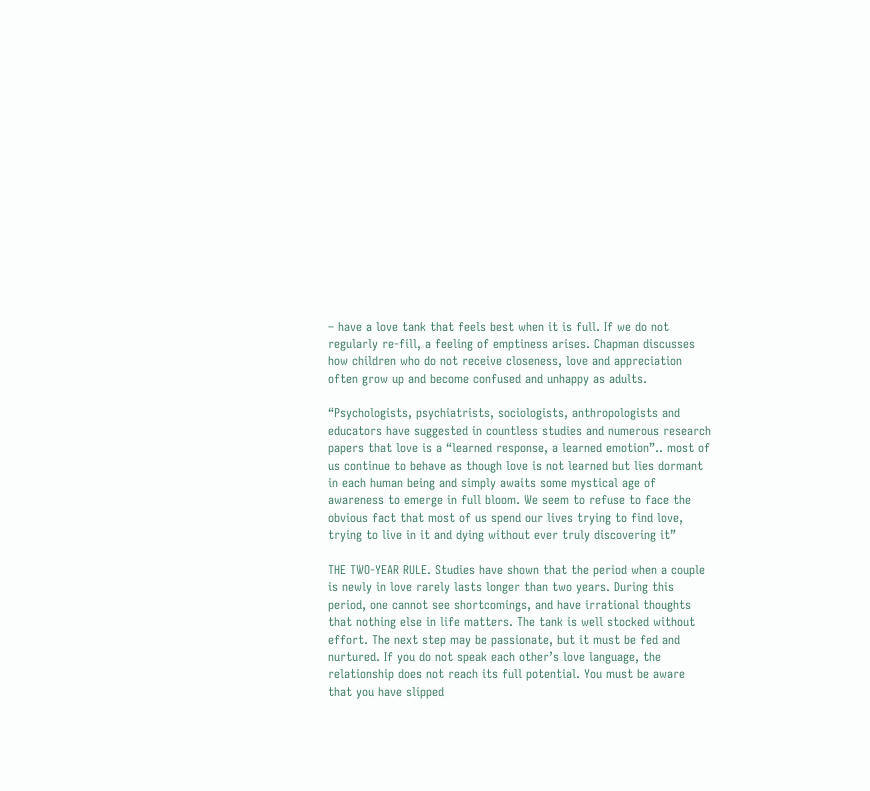– have a love tank that feels best when it is full. If we do not regularly re-fill, a feeling of emptiness arises. Chapman discusses how children who do not receive closeness, love and appreciation often grow up and become confused and unhappy as adults.

“Psychologists, psychiatrists, sociologists, anthropologists and educators have suggested in countless studies and numerous research papers that love is a “learned response, a learned emotion”.. most of us continue to behave as though love is not learned but lies dormant in each human being and simply awaits some mystical age of awareness to emerge in full bloom. We seem to refuse to face the obvious fact that most of us spend our lives trying to find love, trying to live in it and dying without ever truly discovering it”

THE TWO-YEAR RULE. Studies have shown that the period when a couple is newly in love rarely lasts longer than two years. During this period, one cannot see shortcomings, and have irrational thoughts that nothing else in life matters. The tank is well stocked without effort. The next step may be passionate, but it must be fed and nurtured. If you do not speak each other’s love language, the relationship does not reach its full potential. You must be aware that you have slipped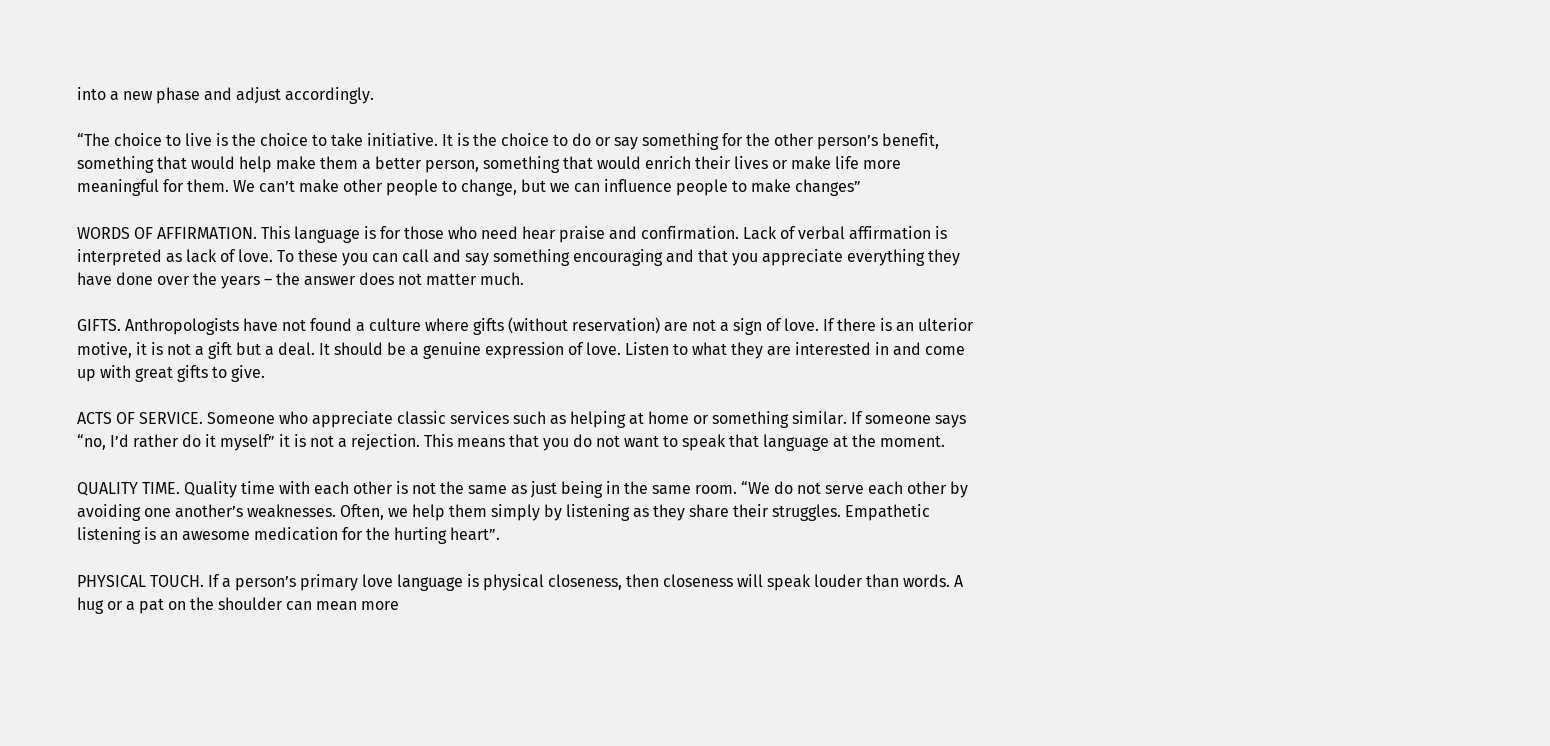into a new phase and adjust accordingly.

“The choice to live is the choice to take initiative. It is the choice to do or say something for the other person’s benefit, something that would help make them a better person, something that would enrich their lives or make life more meaningful for them. We can’t make other people to change, but we can influence people to make changes”

WORDS OF AFFIRMATION. This language is for those who need hear praise and confirmation. Lack of verbal affirmation is interpreted as lack of love. To these you can call and say something encouraging and that you appreciate everything they have done over the years – the answer does not matter much.

GIFTS. Anthropologists have not found a culture where gifts (without reservation) are not a sign of love. If there is an ulterior motive, it is not a gift but a deal. It should be a genuine expression of love. Listen to what they are interested in and come up with great gifts to give.

ACTS OF SERVICE. Someone who appreciate classic services such as helping at home or something similar. If someone says “no, I’d rather do it myself” it is not a rejection. This means that you do not want to speak that language at the moment.

QUALITY TIME. Quality time with each other is not the same as just being in the same room. “We do not serve each other by avoiding one another’s weaknesses. Often, we help them simply by listening as they share their struggles. Empathetic listening is an awesome medication for the hurting heart”.

PHYSICAL TOUCH. If a person’s primary love language is physical closeness, then closeness will speak louder than words. A hug or a pat on the shoulder can mean more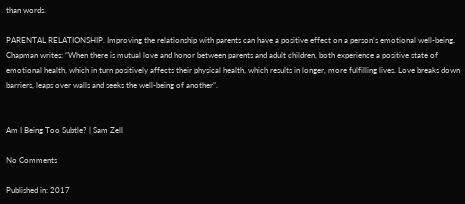than words.

PARENTAL RELATIONSHIP. Improving the relationship with parents can have a positive effect on a person’s emotional well-being. Chapman writes: “When there is mutual love and honor between parents and adult children, both experience a positive state of emotional health, which in turn positively affects their physical health, which results in longer, more fulfilling lives. Love breaks down barriers, leaps over walls and seeks the well-being of another”.


Am I Being Too Subtle? | Sam Zell

No Comments

Published in: 2017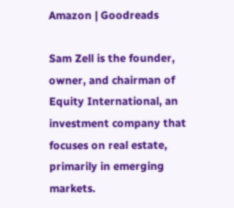Amazon | Goodreads

Sam Zell is the founder, owner, and chairman of Equity International, an investment company that focuses on real estate, primarily in emerging markets.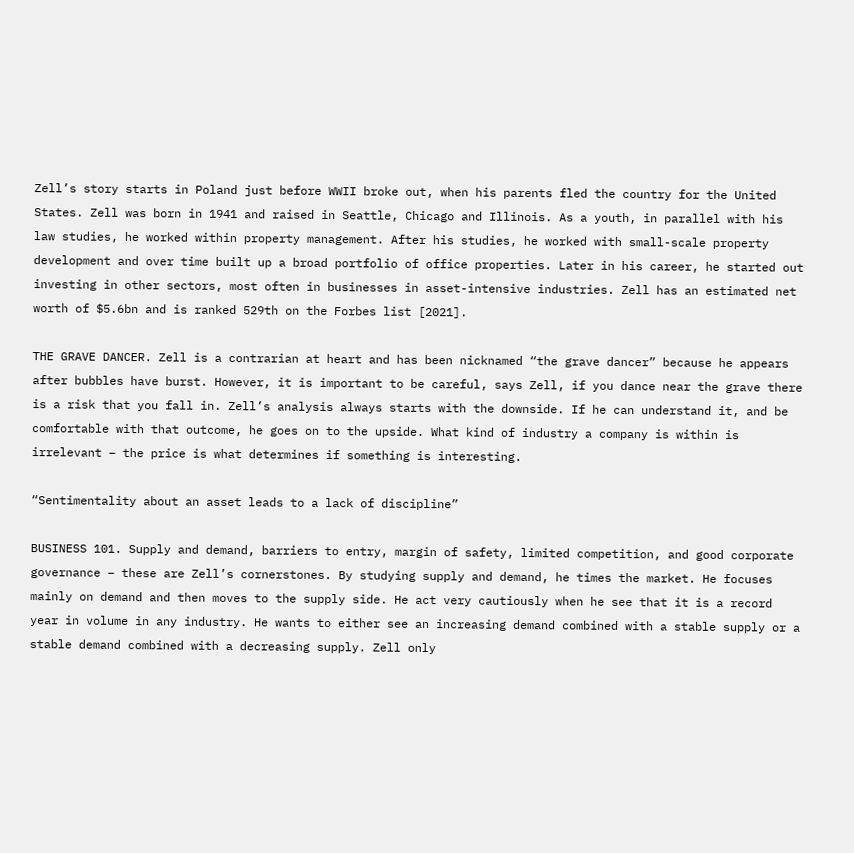Zell’s story starts in Poland just before WWII broke out, when his parents fled the country for the United States. Zell was born in 1941 and raised in Seattle, Chicago and Illinois. As a youth, in parallel with his law studies, he worked within property management. After his studies, he worked with small-scale property development and over time built up a broad portfolio of office properties. Later in his career, he started out investing in other sectors, most often in businesses in asset-intensive industries. Zell has an estimated net worth of $5.6bn and is ranked 529th on the Forbes list [2021].

THE GRAVE DANCER. Zell is a contrarian at heart and has been nicknamed “the grave dancer” because he appears after bubbles have burst. However, it is important to be careful, says Zell, if you dance near the grave there is a risk that you fall in. Zell’s analysis always starts with the downside. If he can understand it, and be comfortable with that outcome, he goes on to the upside. What kind of industry a company is within is irrelevant – the price is what determines if something is interesting.

“Sentimentality about an asset leads to a lack of discipline”

BUSINESS 101. Supply and demand, barriers to entry, margin of safety, limited competition, and good corporate governance – these are Zell’s cornerstones. By studying supply and demand, he times the market. He focuses mainly on demand and then moves to the supply side. He act very cautiously when he see that it is a record year in volume in any industry. He wants to either see an increasing demand combined with a stable supply or a stable demand combined with a decreasing supply. Zell only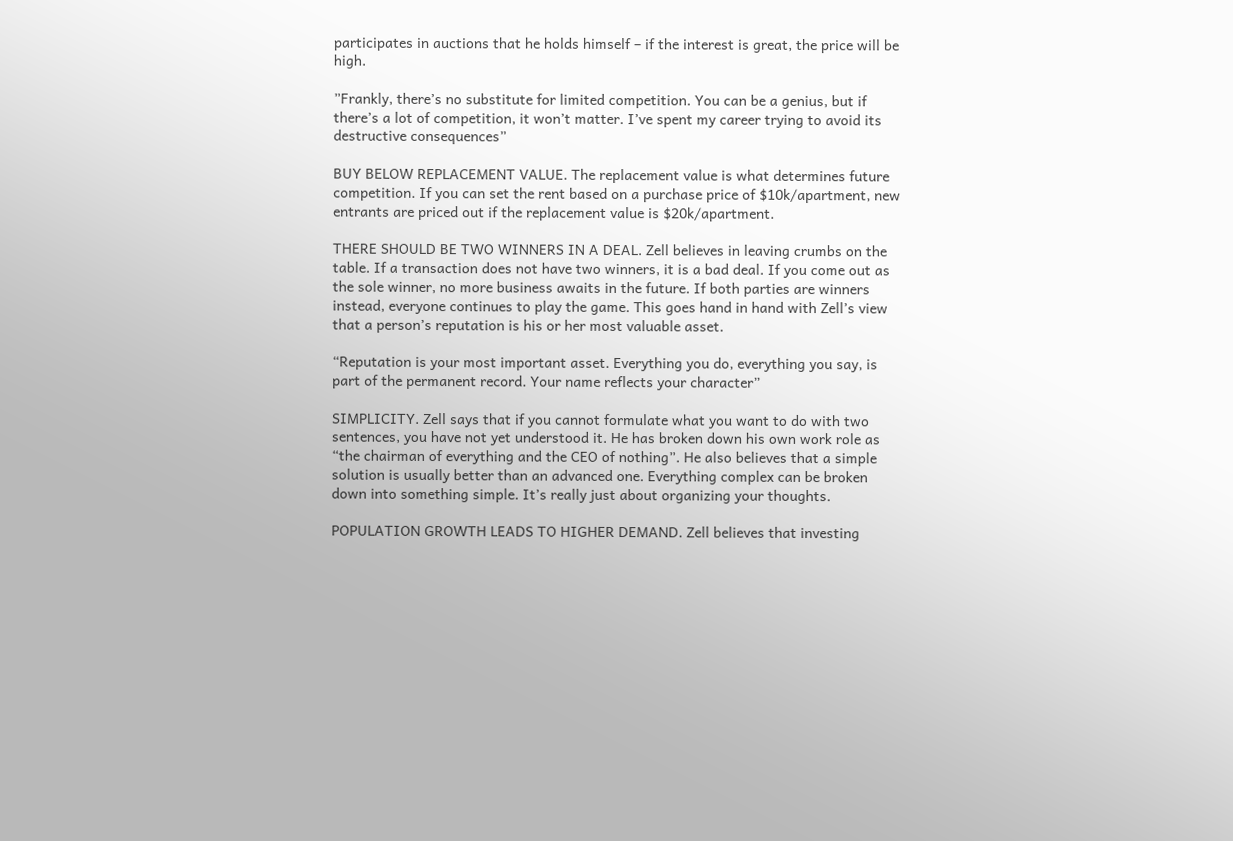participates in auctions that he holds himself – if the interest is great, the price will be high.

”Frankly, there’s no substitute for limited competition. You can be a genius, but if there’s a lot of competition, it won’t matter. I’ve spent my career trying to avoid its destructive consequences”

BUY BELOW REPLACEMENT VALUE. The replacement value is what determines future competition. If you can set the rent based on a purchase price of $10k/apartment, new entrants are priced out if the replacement value is $20k/apartment.

THERE SHOULD BE TWO WINNERS IN A DEAL. Zell believes in leaving crumbs on the table. If a transaction does not have two winners, it is a bad deal. If you come out as the sole winner, no more business awaits in the future. If both parties are winners instead, everyone continues to play the game. This goes hand in hand with Zell’s view that a person’s reputation is his or her most valuable asset.

“Reputation is your most important asset. Everything you do, everything you say, is part of the permanent record. Your name reflects your character”

SIMPLICITY. Zell says that if you cannot formulate what you want to do with two sentences, you have not yet understood it. He has broken down his own work role as “the chairman of everything and the CEO of nothing”. He also believes that a simple solution is usually better than an advanced one. Everything complex can be broken down into something simple. It’s really just about organizing your thoughts.

POPULATION GROWTH LEADS TO HIGHER DEMAND. Zell believes that investing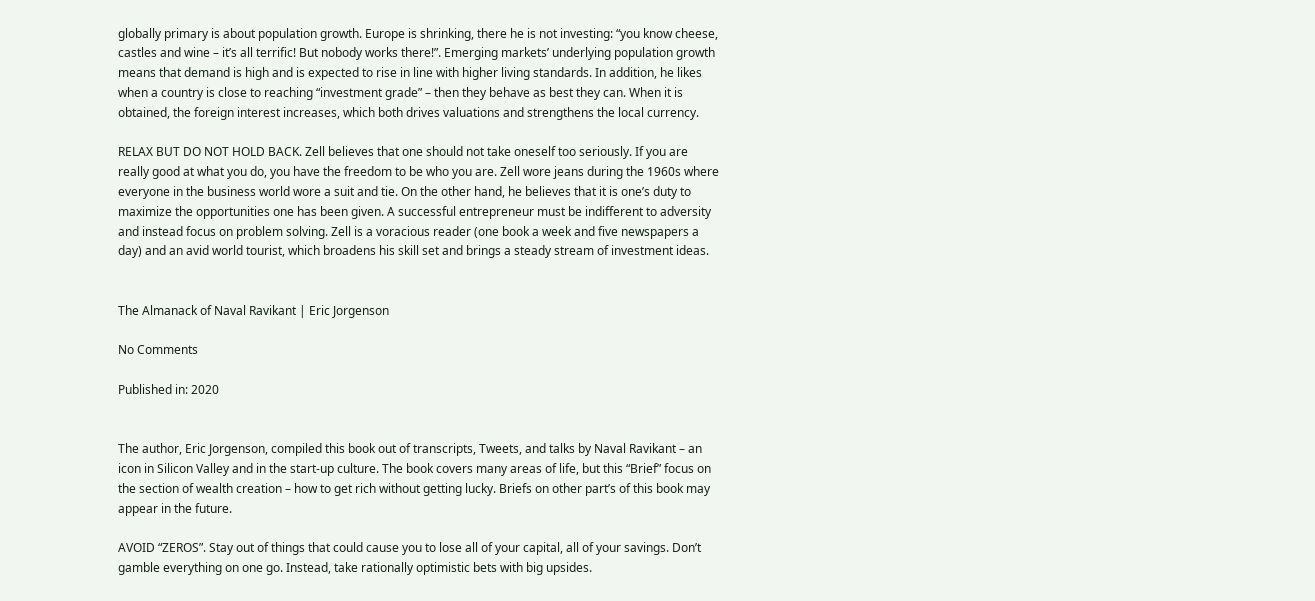globally primary is about population growth. Europe is shrinking, there he is not investing: “you know cheese, castles and wine – it’s all terrific! But nobody works there!”. Emerging markets’ underlying population growth means that demand is high and is expected to rise in line with higher living standards. In addition, he likes when a country is close to reaching “investment grade” – then they behave as best they can. When it is obtained, the foreign interest increases, which both drives valuations and strengthens the local currency.

RELAX BUT DO NOT HOLD BACK. Zell believes that one should not take oneself too seriously. If you are really good at what you do, you have the freedom to be who you are. Zell wore jeans during the 1960s where everyone in the business world wore a suit and tie. On the other hand, he believes that it is one’s duty to maximize the opportunities one has been given. A successful entrepreneur must be indifferent to adversity and instead focus on problem solving. Zell is a voracious reader (one book a week and five newspapers a day) and an avid world tourist, which broadens his skill set and brings a steady stream of investment ideas.


The Almanack of Naval Ravikant | Eric Jorgenson

No Comments

Published in: 2020


The author, Eric Jorgenson, compiled this book out of transcripts, Tweets, and talks by Naval Ravikant – an icon in Silicon Valley and in the start-up culture. The book covers many areas of life, but this “Brief” focus on the section of wealth creation – how to get rich without getting lucky. Briefs on other part’s of this book may appear in the future.

AVOID “ZEROS”. Stay out of things that could cause you to lose all of your capital, all of your savings. Don’t gamble everything on one go. Instead, take rationally optimistic bets with big upsides.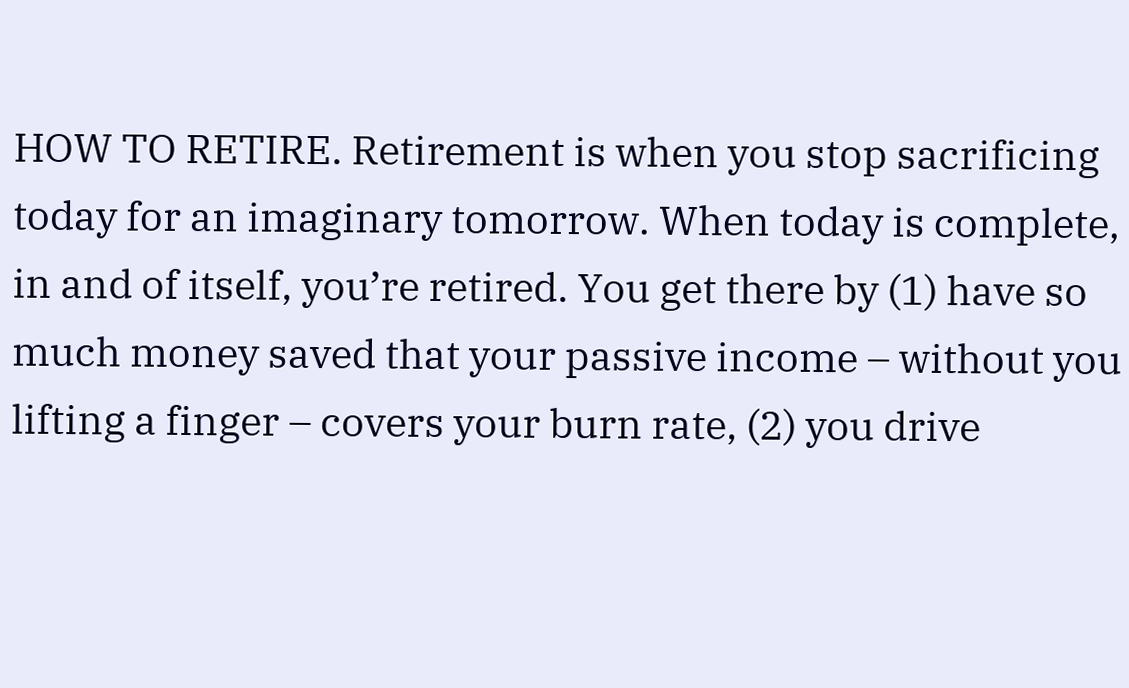HOW TO RETIRE. Retirement is when you stop sacrificing today for an imaginary tomorrow. When today is complete, in and of itself, you’re retired. You get there by (1) have so much money saved that your passive income – without you lifting a finger – covers your burn rate, (2) you drive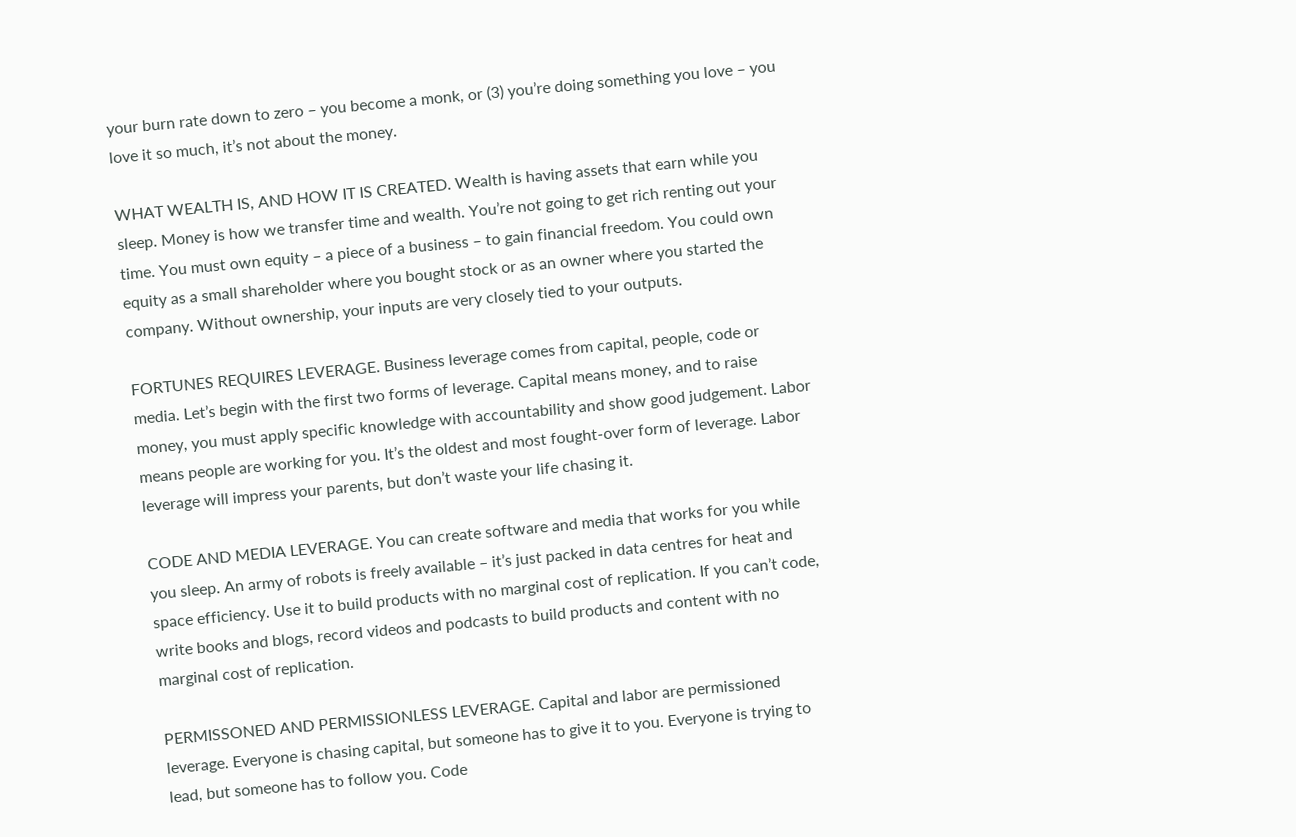your burn rate down to zero – you become a monk, or (3) you’re doing something you love – you love it so much, it’s not about the money.

WHAT WEALTH IS, AND HOW IT IS CREATED. Wealth is having assets that earn while you sleep. Money is how we transfer time and wealth. You’re not going to get rich renting out your time. You must own equity – a piece of a business – to gain financial freedom. You could own equity as a small shareholder where you bought stock or as an owner where you started the company. Without ownership, your inputs are very closely tied to your outputs.

FORTUNES REQUIRES LEVERAGE. Business leverage comes from capital, people, code or media. Let’s begin with the first two forms of leverage. Capital means money, and to raise money, you must apply specific knowledge with accountability and show good judgement. Labor means people are working for you. It’s the oldest and most fought-over form of leverage. Labor leverage will impress your parents, but don’t waste your life chasing it.

CODE AND MEDIA LEVERAGE. You can create software and media that works for you while you sleep. An army of robots is freely available – it’s just packed in data centres for heat and space efficiency. Use it to build products with no marginal cost of replication. If you can’t code, write books and blogs, record videos and podcasts to build products and content with no marginal cost of replication.

PERMISSONED AND PERMISSIONLESS LEVERAGE. Capital and labor are permissioned leverage. Everyone is chasing capital, but someone has to give it to you. Everyone is trying to lead, but someone has to follow you. Code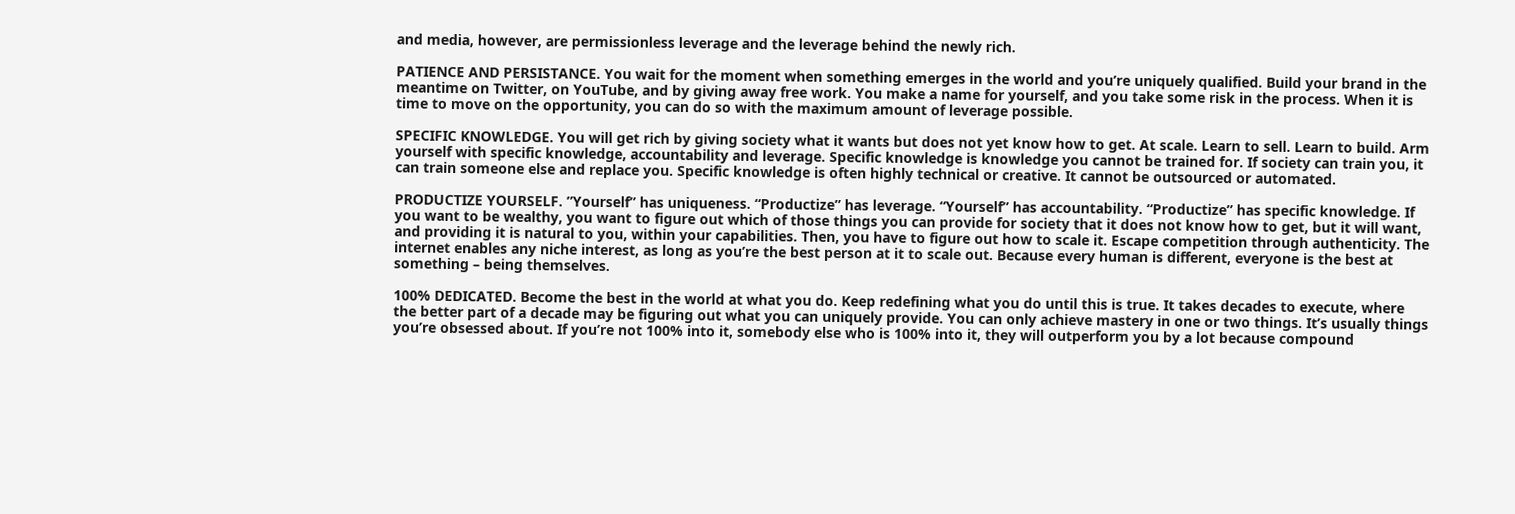and media, however, are permissionless leverage and the leverage behind the newly rich.

PATIENCE AND PERSISTANCE. You wait for the moment when something emerges in the world and you’re uniquely qualified. Build your brand in the meantime on Twitter, on YouTube, and by giving away free work. You make a name for yourself, and you take some risk in the process. When it is time to move on the opportunity, you can do so with the maximum amount of leverage possible.

SPECIFIC KNOWLEDGE. You will get rich by giving society what it wants but does not yet know how to get. At scale. Learn to sell. Learn to build. Arm yourself with specific knowledge, accountability and leverage. Specific knowledge is knowledge you cannot be trained for. If society can train you, it can train someone else and replace you. Specific knowledge is often highly technical or creative. It cannot be outsourced or automated.

PRODUCTIZE YOURSELF. ”Yourself” has uniqueness. “Productize” has leverage. “Yourself” has accountability. “Productize” has specific knowledge. If you want to be wealthy, you want to figure out which of those things you can provide for society that it does not know how to get, but it will want, and providing it is natural to you, within your capabilities. Then, you have to figure out how to scale it. Escape competition through authenticity. The internet enables any niche interest, as long as you’re the best person at it to scale out. Because every human is different, everyone is the best at something – being themselves.

100% DEDICATED. Become the best in the world at what you do. Keep redefining what you do until this is true. It takes decades to execute, where the better part of a decade may be figuring out what you can uniquely provide. You can only achieve mastery in one or two things. It’s usually things you’re obsessed about. If you’re not 100% into it, somebody else who is 100% into it, they will outperform you by a lot because compound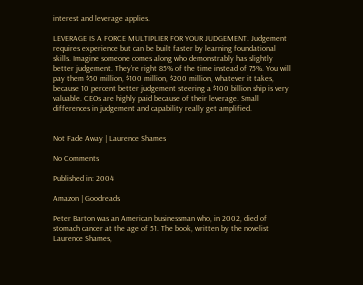interest and leverage applies.

LEVERAGE IS A FORCE MULTIPLIER FOR YOUR JUDGEMENT. Judgement requires experience but can be built faster by learning foundational skills. Imagine someone comes along who demonstrably has slightly better judgement. They’re right 85% of the time instead of 75%. You will pay them $50 million, $100 million, $200 million, whatever it takes, because 10 percent better judgement steering a $100 billion ship is very valuable. CEOs are highly paid because of their leverage. Small differences in judgement and capability really get amplified.


Not Fade Away | Laurence Shames

No Comments

Published in: 2004

Amazon | Goodreads

Peter Barton was an American businessman who, in 2002, died of stomach cancer at the age of 51. The book, written by the novelist Laurence Shames,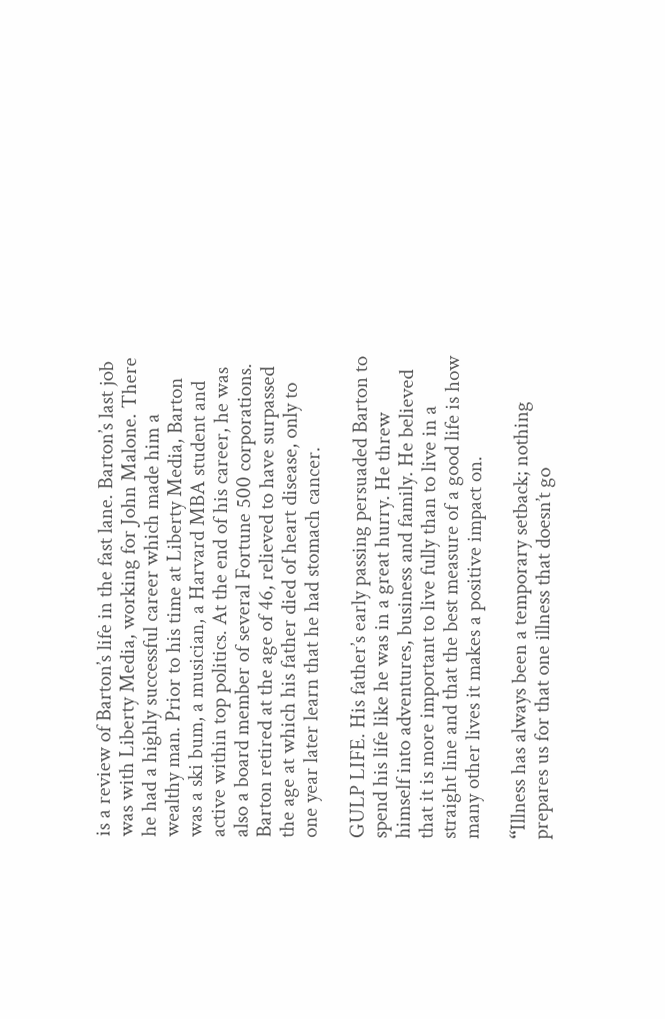is a review of Barton’s life in the fast lane. Barton’s last job was with Liberty Media, working for John Malone. There he had a highly successful career which made him a wealthy man. Prior to his time at Liberty Media, Barton was a ski bum, a musician, a Harvard MBA student and active within top politics. At the end of his career, he was also a board member of several Fortune 500 corporations. Barton retired at the age of 46, relieved to have surpassed the age at which his father died of heart disease, only to one year later learn that he had stomach cancer.

GULP LIFE. His father’s early passing persuaded Barton to spend his life like he was in a great hurry. He threw himself into adventures, business and family. He believed that it is more important to live fully than to live in a straight line and that the best measure of a good life is how many other lives it makes a positive impact on.

“Illness has always been a temporary setback; nothing prepares us for that one illness that doesn’t go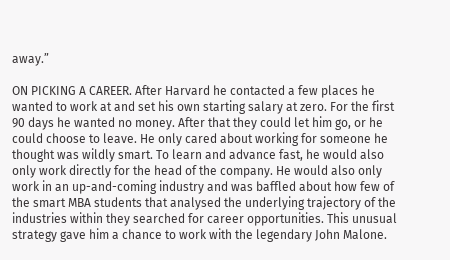away.”

ON PICKING A CAREER. After Harvard he contacted a few places he wanted to work at and set his own starting salary at zero. For the first 90 days he wanted no money. After that they could let him go, or he could choose to leave. He only cared about working for someone he thought was wildly smart. To learn and advance fast, he would also only work directly for the head of the company. He would also only work in an up-and-coming industry and was baffled about how few of the smart MBA students that analysed the underlying trajectory of the industries within they searched for career opportunities. This unusual strategy gave him a chance to work with the legendary John Malone.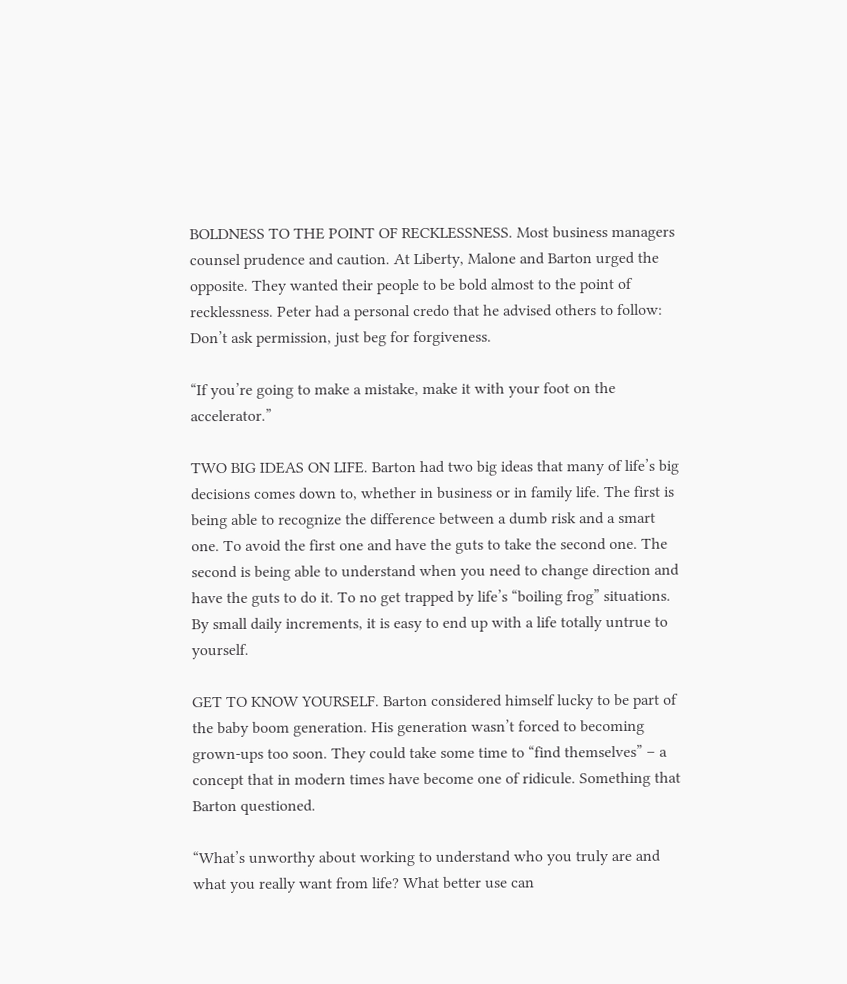BOLDNESS TO THE POINT OF RECKLESSNESS. Most business managers counsel prudence and caution. At Liberty, Malone and Barton urged the opposite. They wanted their people to be bold almost to the point of recklessness. Peter had a personal credo that he advised others to follow: Don’t ask permission, just beg for forgiveness.

“If you’re going to make a mistake, make it with your foot on the accelerator.”

TWO BIG IDEAS ON LIFE. Barton had two big ideas that many of life’s big decisions comes down to, whether in business or in family life. The first is being able to recognize the difference between a dumb risk and a smart one. To avoid the first one and have the guts to take the second one. The second is being able to understand when you need to change direction and have the guts to do it. To no get trapped by life’s “boiling frog” situations. By small daily increments, it is easy to end up with a life totally untrue to yourself.

GET TO KNOW YOURSELF. Barton considered himself lucky to be part of the baby boom generation. His generation wasn’t forced to becoming grown-ups too soon. They could take some time to “find themselves” – a concept that in modern times have become one of ridicule. Something that Barton questioned.

“What’s unworthy about working to understand who you truly are and what you really want from life? What better use can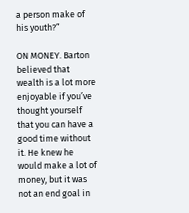a person make of his youth?”

ON MONEY. Barton believed that wealth is a lot more enjoyable if you’ve thought yourself that you can have a good time without it. He knew he would make a lot of money, but it was not an end goal in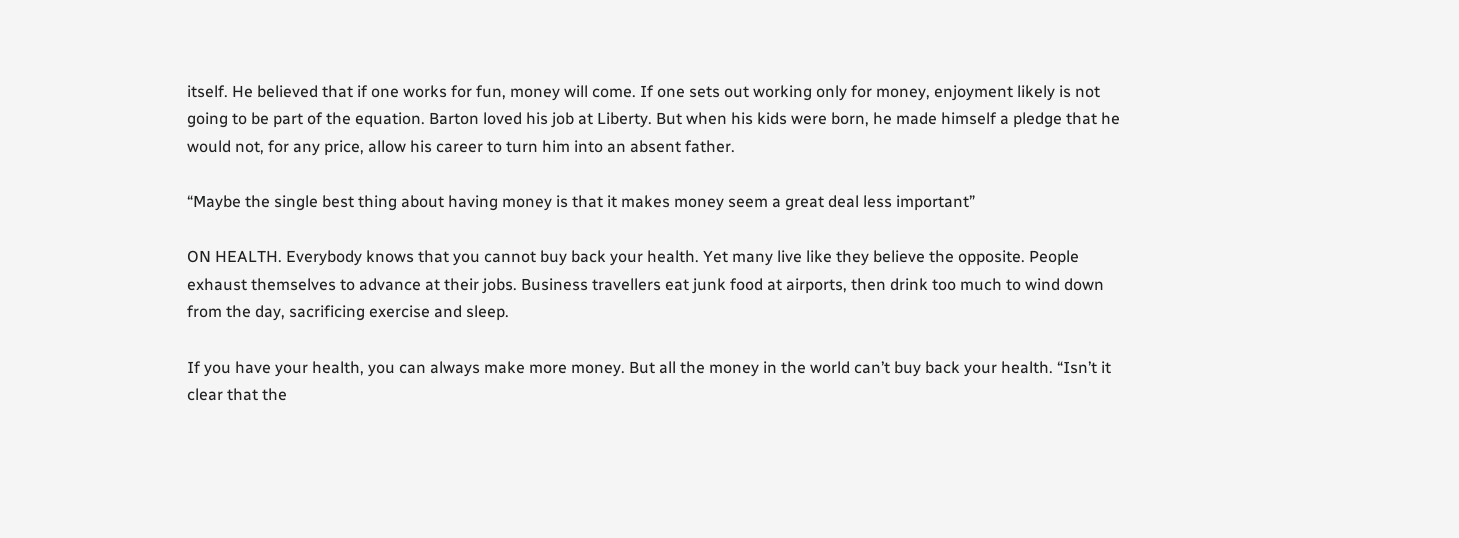itself. He believed that if one works for fun, money will come. If one sets out working only for money, enjoyment likely is not going to be part of the equation. Barton loved his job at Liberty. But when his kids were born, he made himself a pledge that he would not, for any price, allow his career to turn him into an absent father.

“Maybe the single best thing about having money is that it makes money seem a great deal less important”

ON HEALTH. Everybody knows that you cannot buy back your health. Yet many live like they believe the opposite. People exhaust themselves to advance at their jobs. Business travellers eat junk food at airports, then drink too much to wind down from the day, sacrificing exercise and sleep.

If you have your health, you can always make more money. But all the money in the world can’t buy back your health. “Isn’t it clear that the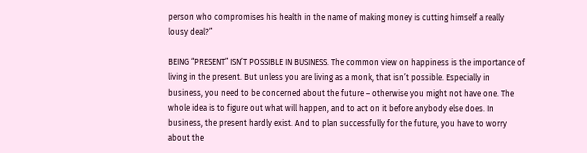person who compromises his health in the name of making money is cutting himself a really lousy deal?”

BEING “PRESENT” ISN’T POSSIBLE IN BUSINESS. The common view on happiness is the importance of living in the present. But unless you are living as a monk, that isn’t possible. Especially in business, you need to be concerned about the future – otherwise you might not have one. The whole idea is to figure out what will happen, and to act on it before anybody else does. In business, the present hardly exist. And to plan successfully for the future, you have to worry about the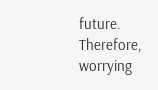future. Therefore, worrying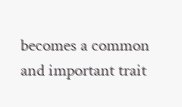becomes a common and important trait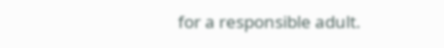for a responsible adult.